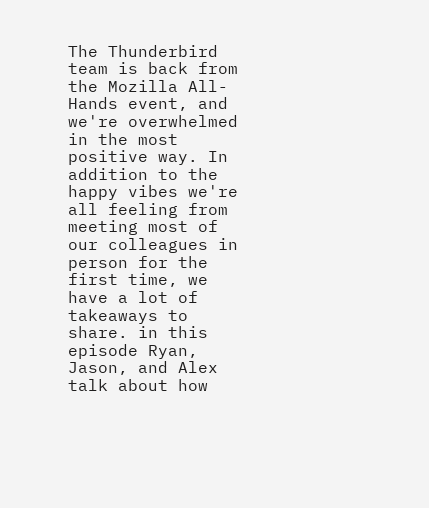The Thunderbird team is back from the Mozilla All-Hands event, and we're overwhelmed in the most positive way. In addition to the happy vibes we're all feeling from meeting most of our colleagues in person for the first time, we have a lot of takeaways to share. in this episode Ryan, Jason, and Alex talk about how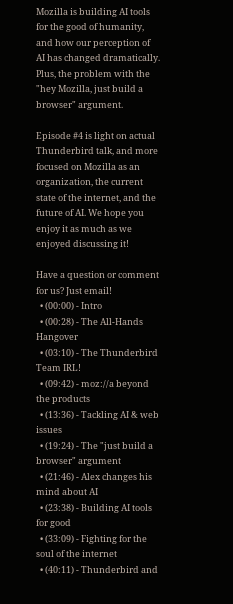Mozilla is building AI tools for the good of humanity, and how our perception of AI has changed dramatically. Plus, the problem with the "hey Mozilla, just build a browser" argument.

Episode #4 is light on actual Thunderbird talk, and more focused on Mozilla as an organization, the current state of the internet, and the future of AI. We hope you enjoy it as much as we enjoyed discussing it!

Have a question or comment for us? Just email!
  • (00:00) - Intro
  • (00:28) - The All-Hands Hangover
  • (03:10) - The Thunderbird Team IRL!
  • (09:42) - moz://a beyond the products
  • (13:36) - Tackling AI & web issues
  • (19:24) - The "just build a browser" argument
  • (21:46) - Alex changes his mind about AI
  • (23:38) - Building AI tools for good
  • (33:09) - Fighting for the soul of the internet
  • (40:11) - Thunderbird and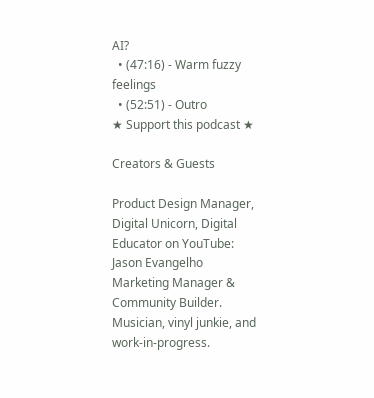AI?
  • (47:16) - Warm fuzzy feelings
  • (52:51) - Outro
★ Support this podcast ★

Creators & Guests

Product Design Manager, Digital Unicorn, Digital Educator on YouTube:
Jason Evangelho
Marketing Manager & Community Builder. Musician, vinyl junkie, and work-in-progress.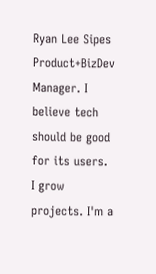Ryan Lee Sipes
Product+BizDev Manager. I believe tech should be good for its users. I grow projects. I'm a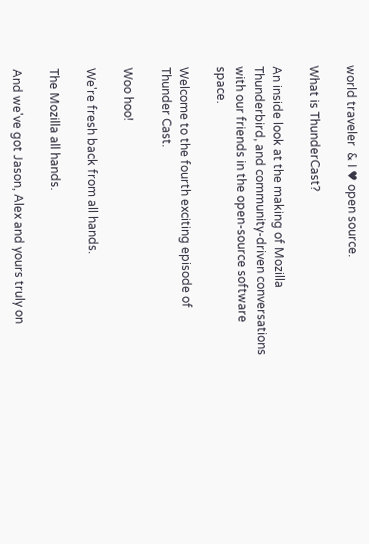world traveler  & I ♥ open source.

What is ThunderCast?

An inside look at the making of Mozilla Thunderbird, and community-driven conversations with our friends in the open-source software space.

Welcome to the fourth exciting episode of
Thunder Cast.

Woo hoo!

We're fresh back from all hands.

The Mozilla all hands.

And we've got Jason, Alex and yours truly on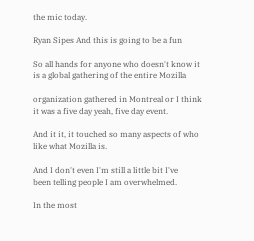the mic today.

Ryan Sipes And this is going to be a fun

So all hands for anyone who doesn't know it
is a global gathering of the entire Mozilla

organization gathered in Montreal or I think
it was a five day yeah, five day event.

And it it, it touched so many aspects of who
like what Mozilla is.

And I don't even I'm still a little bit I've
been telling people I am overwhelmed.

In the most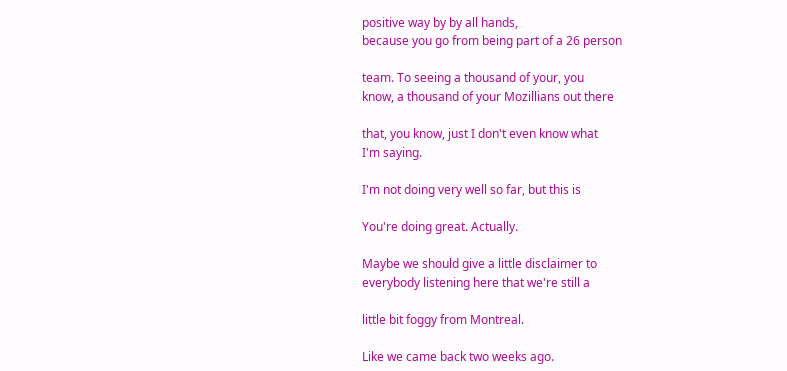positive way by by all hands,
because you go from being part of a 26 person

team. To seeing a thousand of your, you
know, a thousand of your Mozillians out there

that, you know, just I don't even know what
I'm saying.

I'm not doing very well so far, but this is

You're doing great. Actually.

Maybe we should give a little disclaimer to
everybody listening here that we're still a

little bit foggy from Montreal.

Like we came back two weeks ago.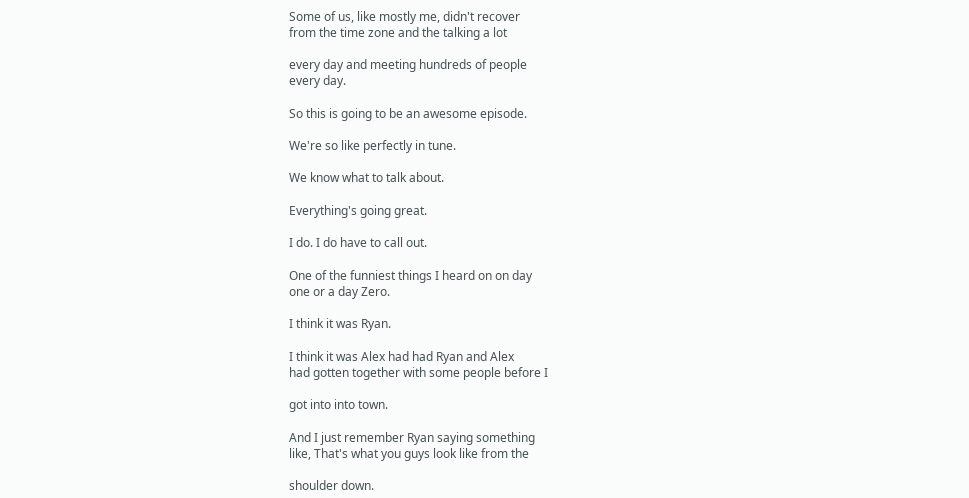Some of us, like mostly me, didn't recover
from the time zone and the talking a lot

every day and meeting hundreds of people
every day.

So this is going to be an awesome episode.

We're so like perfectly in tune.

We know what to talk about.

Everything's going great.

I do. I do have to call out.

One of the funniest things I heard on on day
one or a day Zero.

I think it was Ryan.

I think it was Alex had had Ryan and Alex
had gotten together with some people before I

got into into town.

And I just remember Ryan saying something
like, That's what you guys look like from the

shoulder down.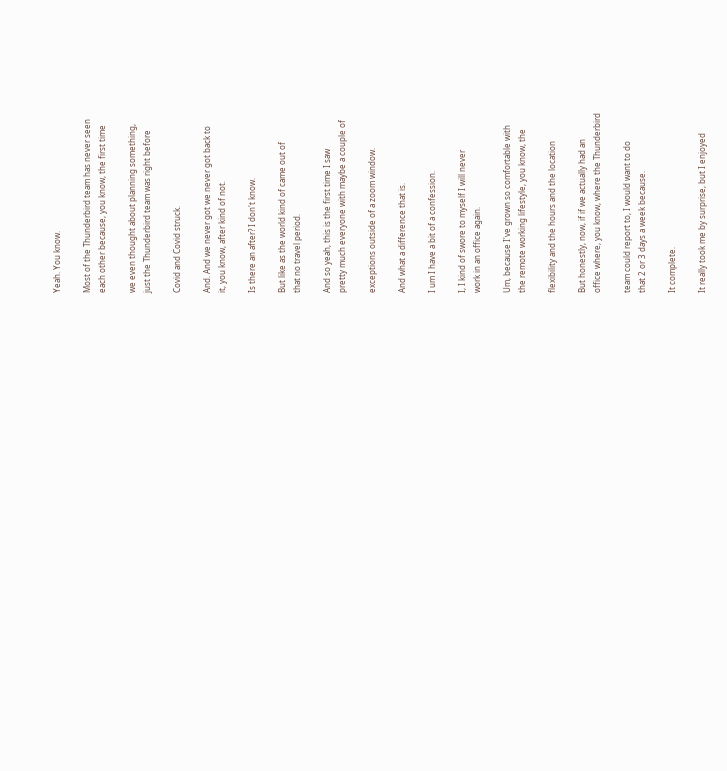Yeah. You know.

Most of the Thunderbird team has never seen
each other because, you know, the first time

we even thought about planning something,
just the Thunderbird team was right before

Covid and Covid struck.

And. And we never got we never got back to
it, you know, after kind of not.

Is there an after? I don't know.

But like as the world kind of came out of
that no travel period.

And so yeah, this is the first time I saw
pretty much everyone with maybe a couple of

exceptions outside of a zoom window.

And what a difference that is.

I um I have a bit of a confession.

I, I kind of swore to myself I will never
work in an office again.

Um, because I've grown so comfortable with
the remote working lifestyle, you know, the

flexibility and the hours and the location

But honestly, now, if if we actually had an
office where, you know, where the Thunderbird

team could report to, I would want to do
that 2 or 3 days a week because.

It complete.

It really took me by surprise, but I enjoyed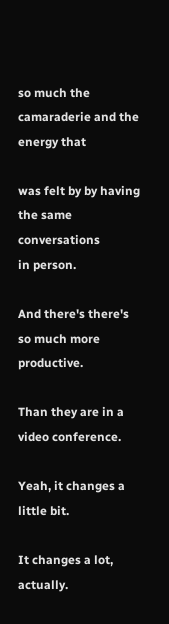so much the camaraderie and the energy that

was felt by by having the same conversations
in person.

And there's there's so much more productive.

Than they are in a video conference.

Yeah, it changes a little bit.

It changes a lot, actually.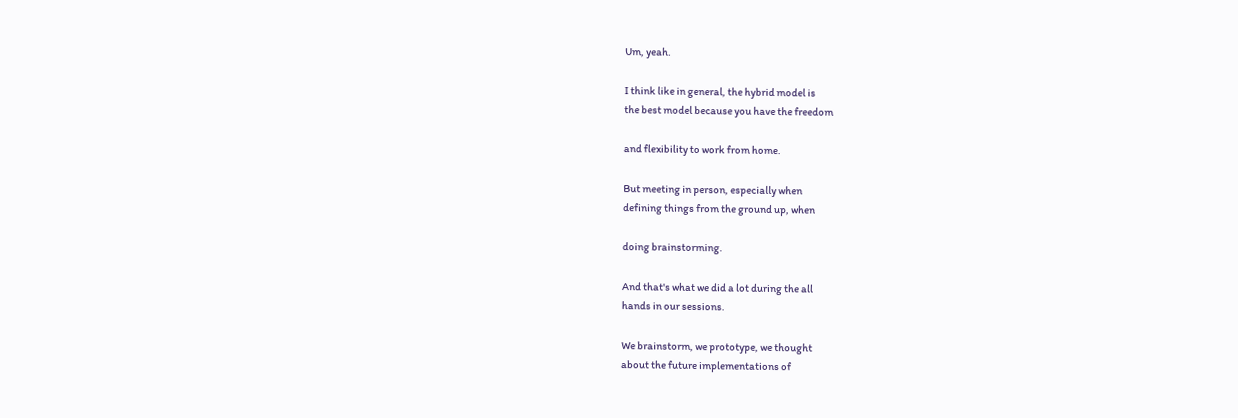Um, yeah.

I think like in general, the hybrid model is
the best model because you have the freedom

and flexibility to work from home.

But meeting in person, especially when
defining things from the ground up, when

doing brainstorming.

And that's what we did a lot during the all
hands in our sessions.

We brainstorm, we prototype, we thought
about the future implementations of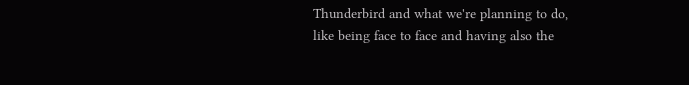Thunderbird and what we're planning to do,
like being face to face and having also the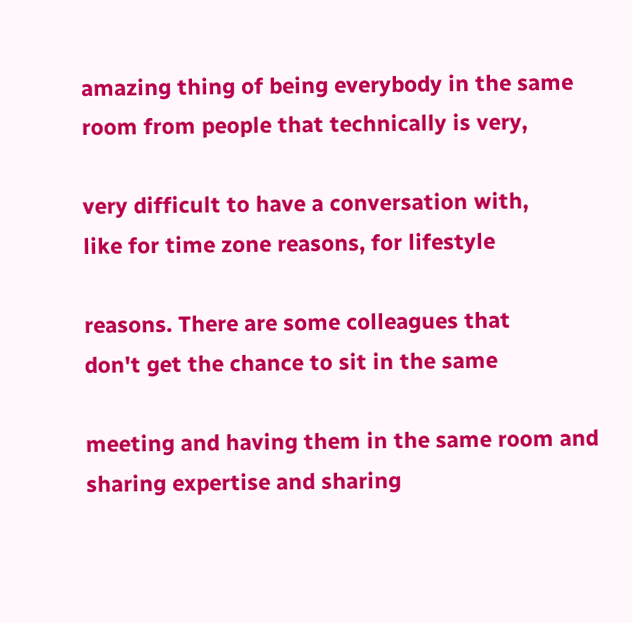amazing thing of being everybody in the same
room from people that technically is very,

very difficult to have a conversation with,
like for time zone reasons, for lifestyle

reasons. There are some colleagues that
don't get the chance to sit in the same

meeting and having them in the same room and
sharing expertise and sharing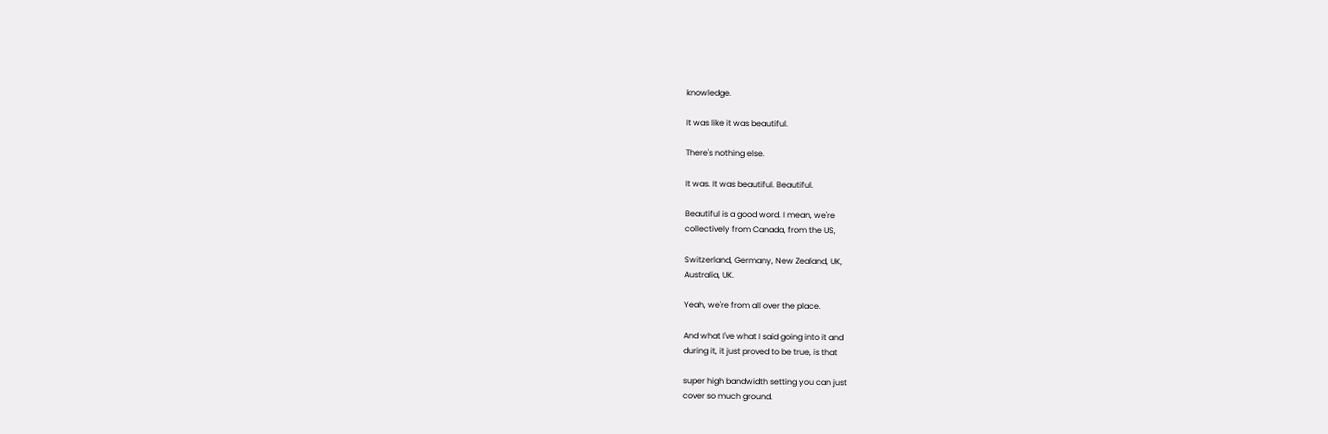knowledge.

It was like it was beautiful.

There's nothing else.

It was. It was beautiful. Beautiful.

Beautiful is a good word. I mean, we're
collectively from Canada, from the US,

Switzerland, Germany, New Zealand, UK,
Australia, UK.

Yeah, we're from all over the place.

And what I've what I said going into it and
during it, it just proved to be true, is that

super high bandwidth setting you can just
cover so much ground.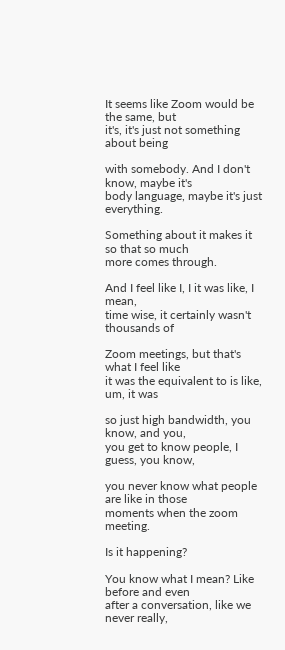It seems like Zoom would be the same, but
it's, it's just not something about being

with somebody. And I don't know, maybe it's
body language, maybe it's just everything.

Something about it makes it so that so much
more comes through.

And I feel like I, I it was like, I mean,
time wise, it certainly wasn't thousands of

Zoom meetings, but that's what I feel like
it was the equivalent to is like, um, it was

so just high bandwidth, you know, and you,
you get to know people, I guess, you know,

you never know what people are like in those
moments when the zoom meeting.

Is it happening?

You know what I mean? Like before and even
after a conversation, like we never really,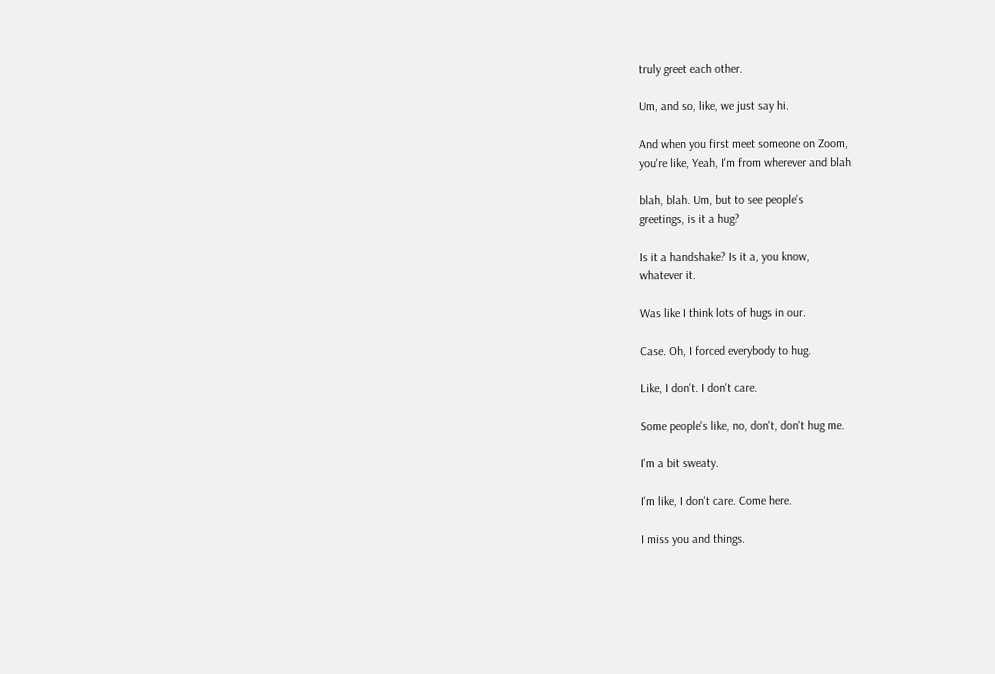truly greet each other.

Um, and so, like, we just say hi.

And when you first meet someone on Zoom,
you're like, Yeah, I'm from wherever and blah

blah, blah. Um, but to see people's
greetings, is it a hug?

Is it a handshake? Is it a, you know,
whatever it.

Was like I think lots of hugs in our.

Case. Oh, I forced everybody to hug.

Like, I don't. I don't care.

Some people's like, no, don't, don't hug me.

I'm a bit sweaty.

I'm like, I don't care. Come here.

I miss you and things.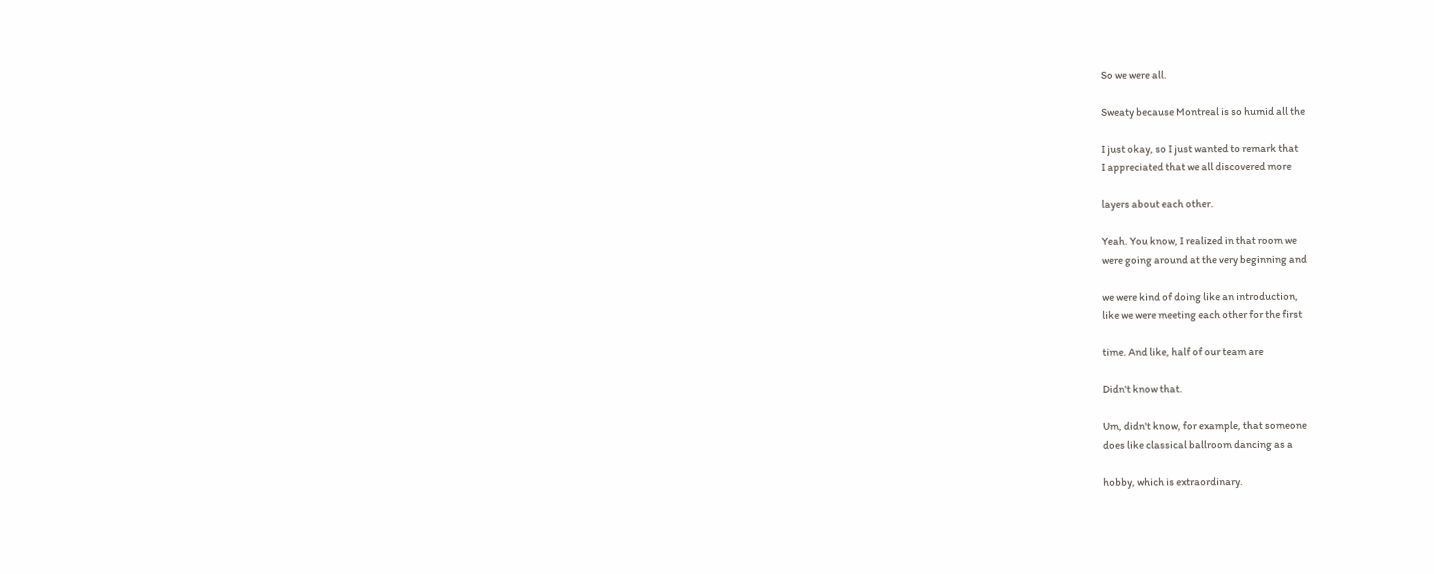So we were all.

Sweaty because Montreal is so humid all the

I just okay, so I just wanted to remark that
I appreciated that we all discovered more

layers about each other.

Yeah. You know, I realized in that room we
were going around at the very beginning and

we were kind of doing like an introduction,
like we were meeting each other for the first

time. And like, half of our team are

Didn't know that.

Um, didn't know, for example, that someone
does like classical ballroom dancing as a

hobby, which is extraordinary.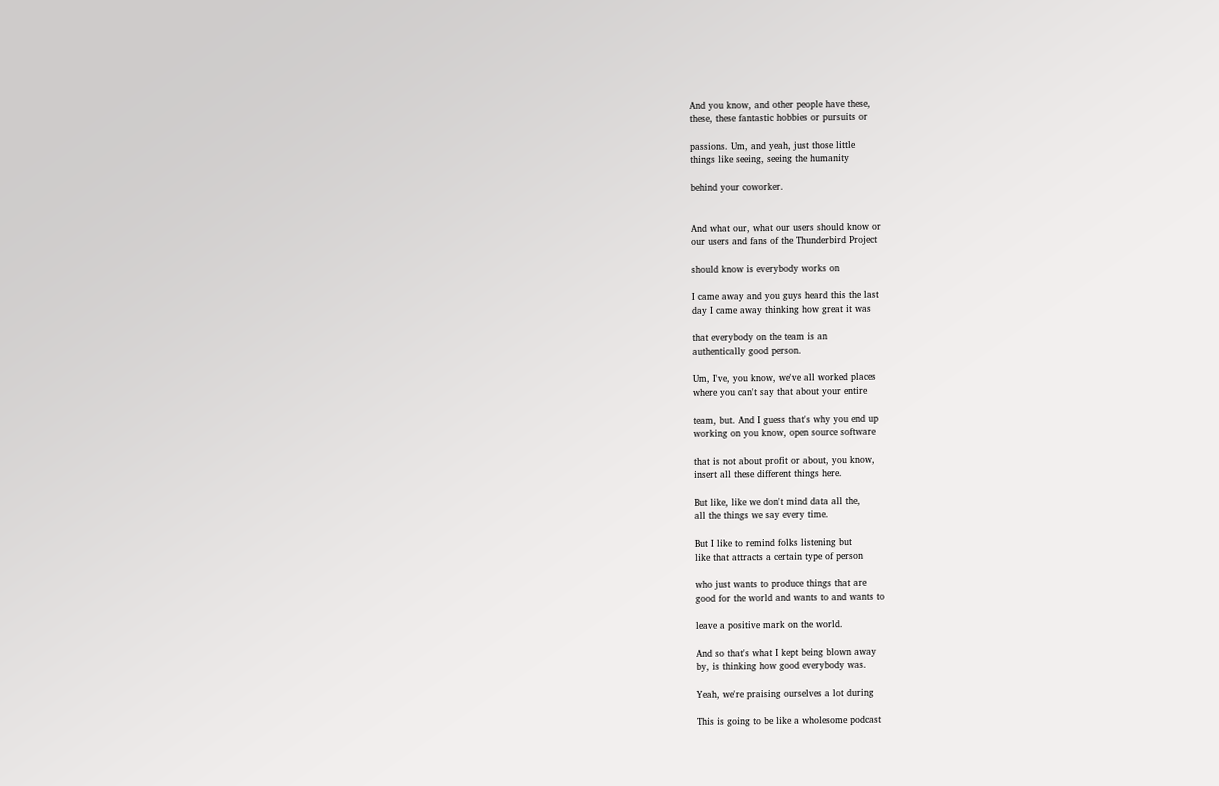And you know, and other people have these,
these, these fantastic hobbies or pursuits or

passions. Um, and yeah, just those little
things like seeing, seeing the humanity

behind your coworker.


And what our, what our users should know or
our users and fans of the Thunderbird Project

should know is everybody works on

I came away and you guys heard this the last
day I came away thinking how great it was

that everybody on the team is an
authentically good person.

Um, I've, you know, we've all worked places
where you can't say that about your entire

team, but. And I guess that's why you end up
working on you know, open source software

that is not about profit or about, you know,
insert all these different things here.

But like, like we don't mind data all the,
all the things we say every time.

But I like to remind folks listening but
like that attracts a certain type of person

who just wants to produce things that are
good for the world and wants to and wants to

leave a positive mark on the world.

And so that's what I kept being blown away
by, is thinking how good everybody was.

Yeah, we're praising ourselves a lot during

This is going to be like a wholesome podcast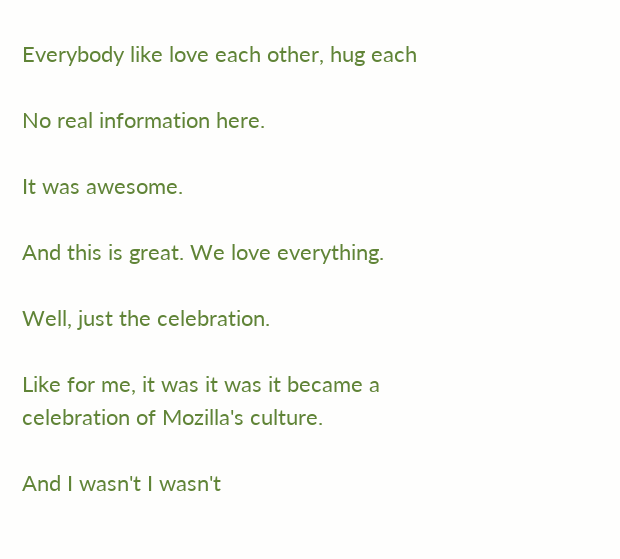Everybody like love each other, hug each

No real information here.

It was awesome.

And this is great. We love everything.

Well, just the celebration.

Like for me, it was it was it became a
celebration of Mozilla's culture.

And I wasn't I wasn't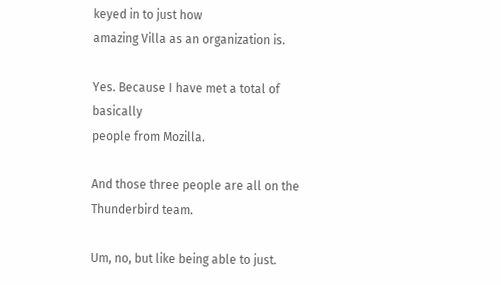keyed in to just how
amazing Villa as an organization is.

Yes. Because I have met a total of basically
people from Mozilla.

And those three people are all on the
Thunderbird team.

Um, no, but like being able to just.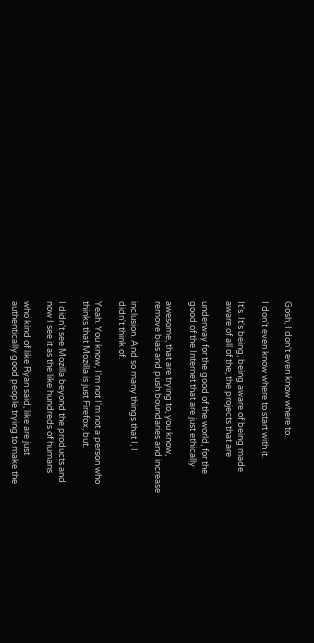Gosh, I don't even know where to.

I don't even know where to start with it.

It's. It's being, being aware of being made
aware of all of the, the projects that are

underway for the good of the world, for the
good of the Internet that are just ethically

awesome, that are trying to, you know,
remove bias and push boundaries and increase

inclusion. And so many things that I, I
didn't think of.

Yeah. You know, I'm not I'm not a person who
thinks that Mozilla is just Firefox, but.

I didn't see Mozilla beyond the products and
now I see it as the like hundreds of humans

who kind of like Ryan said, like are just
authentically good people trying to make the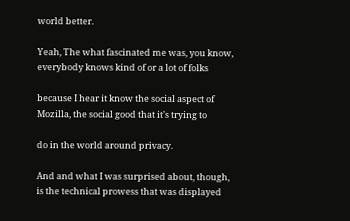world better.

Yeah, The what fascinated me was, you know,
everybody knows kind of or a lot of folks

because I hear it know the social aspect of
Mozilla, the social good that it's trying to

do in the world around privacy.

And and what I was surprised about, though,
is the technical prowess that was displayed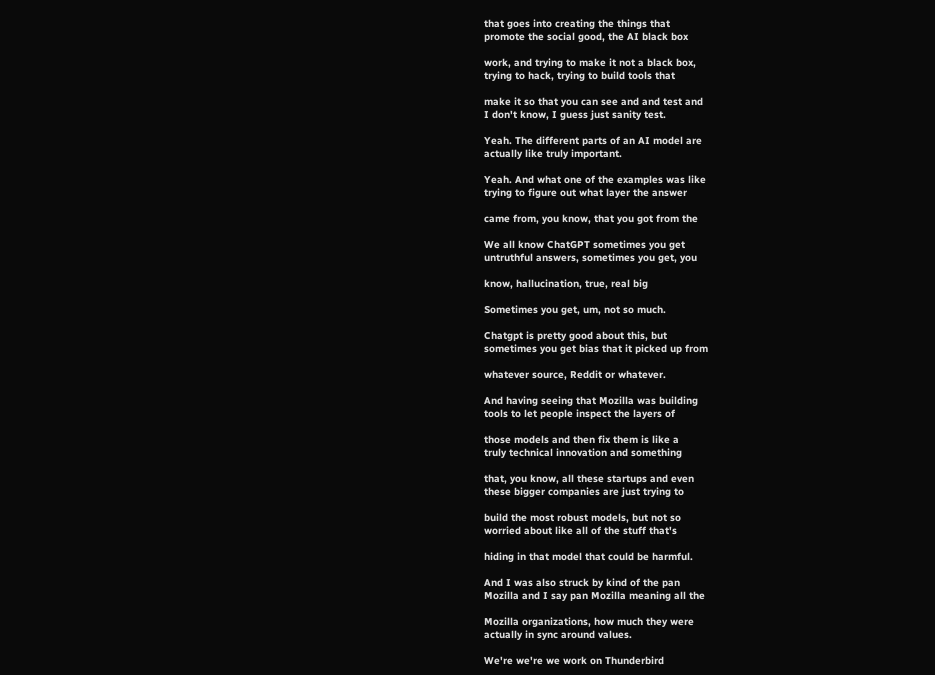that goes into creating the things that
promote the social good, the AI black box

work, and trying to make it not a black box,
trying to hack, trying to build tools that

make it so that you can see and and test and
I don't know, I guess just sanity test.

Yeah. The different parts of an AI model are
actually like truly important.

Yeah. And what one of the examples was like
trying to figure out what layer the answer

came from, you know, that you got from the

We all know ChatGPT sometimes you get
untruthful answers, sometimes you get, you

know, hallucination, true, real big

Sometimes you get, um, not so much.

Chatgpt is pretty good about this, but
sometimes you get bias that it picked up from

whatever source, Reddit or whatever.

And having seeing that Mozilla was building
tools to let people inspect the layers of

those models and then fix them is like a
truly technical innovation and something

that, you know, all these startups and even
these bigger companies are just trying to

build the most robust models, but not so
worried about like all of the stuff that's

hiding in that model that could be harmful.

And I was also struck by kind of the pan
Mozilla and I say pan Mozilla meaning all the

Mozilla organizations, how much they were
actually in sync around values.

We're we're we work on Thunderbird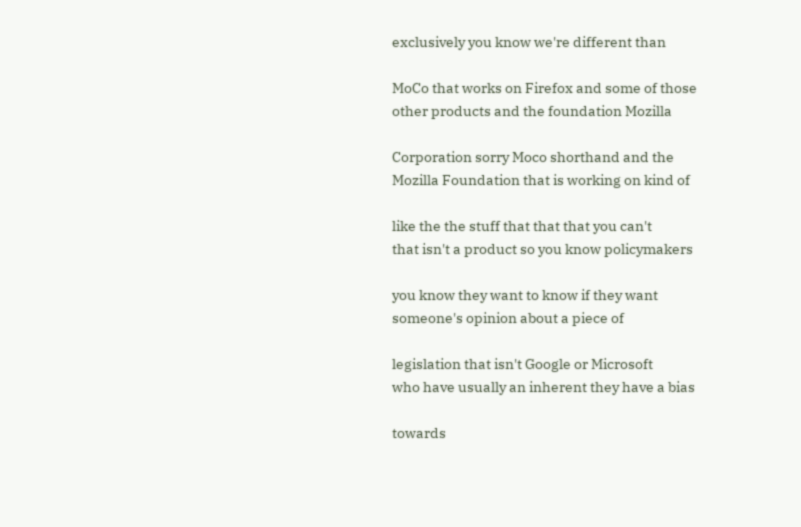exclusively you know we're different than

MoCo that works on Firefox and some of those
other products and the foundation Mozilla

Corporation sorry Moco shorthand and the
Mozilla Foundation that is working on kind of

like the the stuff that that that you can't
that isn't a product so you know policymakers

you know they want to know if they want
someone's opinion about a piece of

legislation that isn't Google or Microsoft
who have usually an inherent they have a bias

towards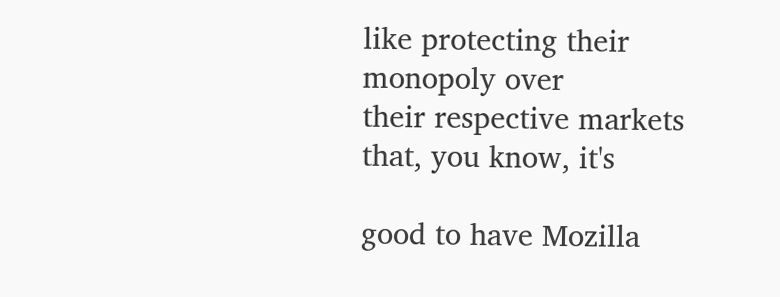like protecting their monopoly over
their respective markets that, you know, it's

good to have Mozilla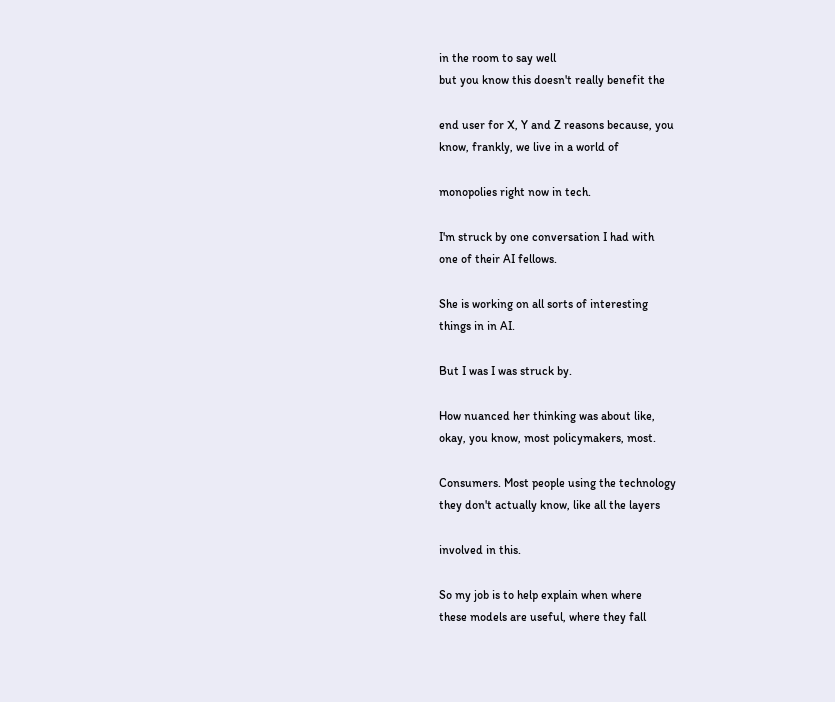in the room to say well
but you know this doesn't really benefit the

end user for X, Y and Z reasons because, you
know, frankly, we live in a world of

monopolies right now in tech.

I'm struck by one conversation I had with
one of their AI fellows.

She is working on all sorts of interesting
things in in AI.

But I was I was struck by.

How nuanced her thinking was about like,
okay, you know, most policymakers, most.

Consumers. Most people using the technology
they don't actually know, like all the layers

involved in this.

So my job is to help explain when where
these models are useful, where they fall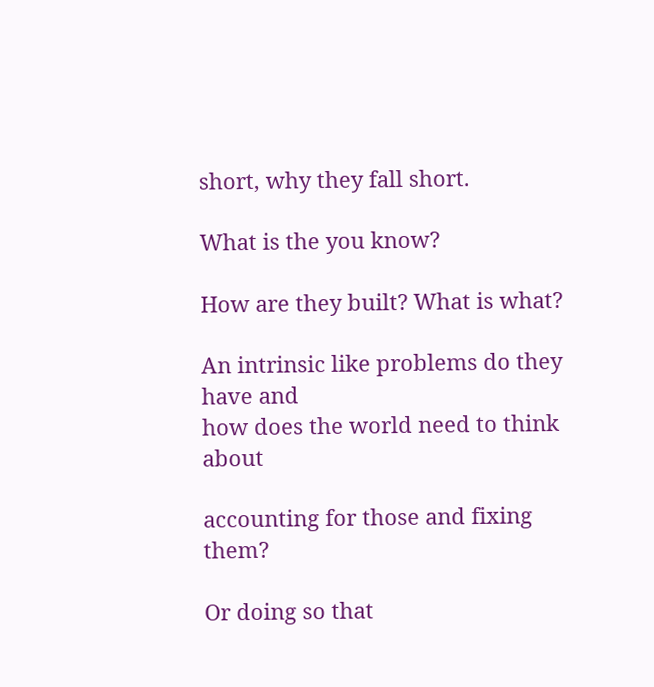short, why they fall short.

What is the you know?

How are they built? What is what?

An intrinsic like problems do they have and
how does the world need to think about

accounting for those and fixing them?

Or doing so that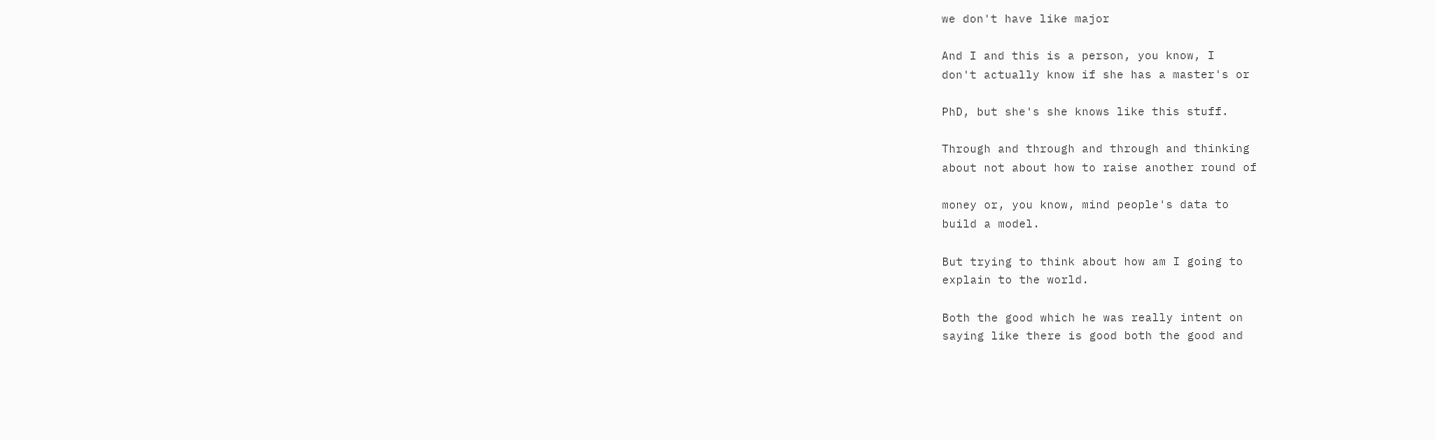we don't have like major

And I and this is a person, you know, I
don't actually know if she has a master's or

PhD, but she's she knows like this stuff.

Through and through and through and thinking
about not about how to raise another round of

money or, you know, mind people's data to
build a model.

But trying to think about how am I going to
explain to the world.

Both the good which he was really intent on
saying like there is good both the good and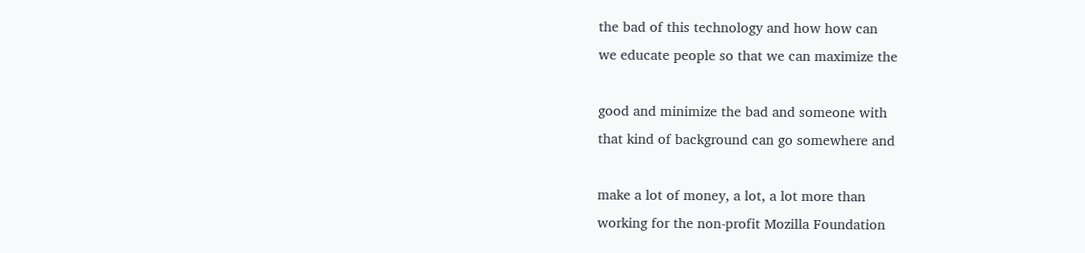the bad of this technology and how how can
we educate people so that we can maximize the

good and minimize the bad and someone with
that kind of background can go somewhere and

make a lot of money, a lot, a lot more than
working for the non-profit Mozilla Foundation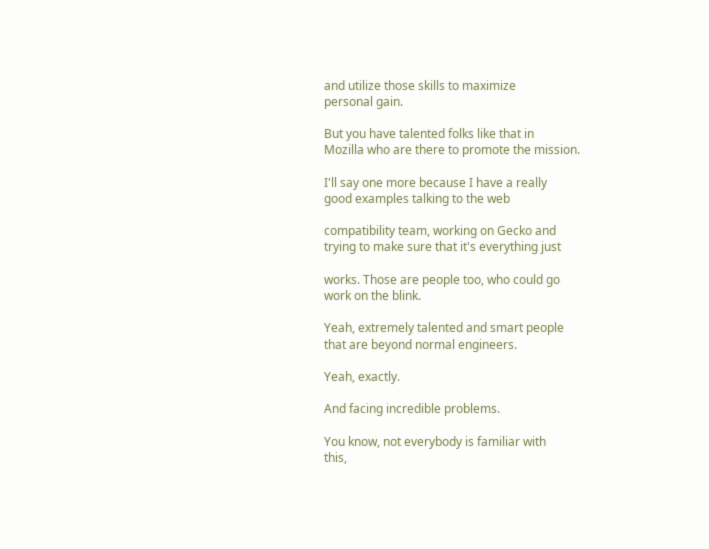and utilize those skills to maximize
personal gain.

But you have talented folks like that in
Mozilla who are there to promote the mission.

I'll say one more because I have a really
good examples talking to the web

compatibility team, working on Gecko and
trying to make sure that it's everything just

works. Those are people too, who could go
work on the blink.

Yeah, extremely talented and smart people
that are beyond normal engineers.

Yeah, exactly.

And facing incredible problems.

You know, not everybody is familiar with
this,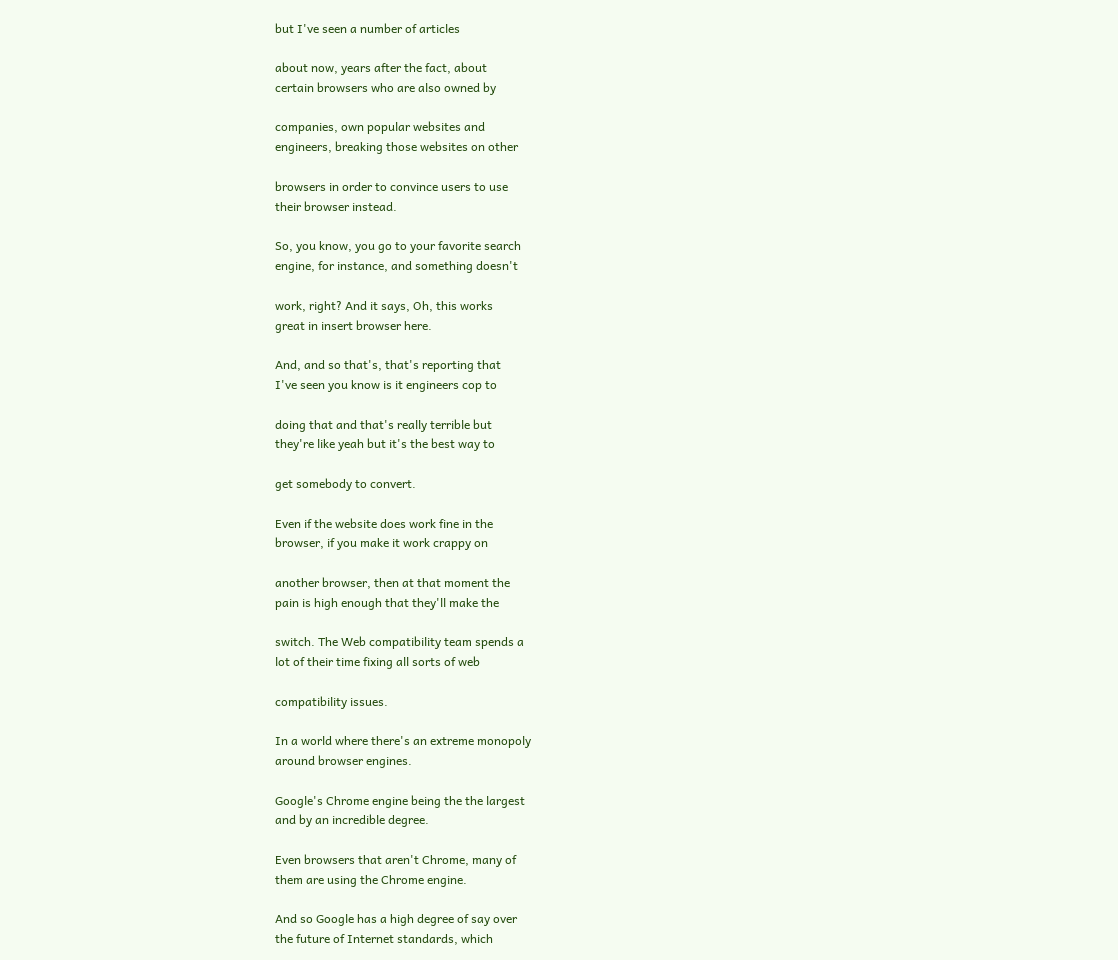but I've seen a number of articles

about now, years after the fact, about
certain browsers who are also owned by

companies, own popular websites and
engineers, breaking those websites on other

browsers in order to convince users to use
their browser instead.

So, you know, you go to your favorite search
engine, for instance, and something doesn't

work, right? And it says, Oh, this works
great in insert browser here.

And, and so that's, that's reporting that
I've seen you know is it engineers cop to

doing that and that's really terrible but
they're like yeah but it's the best way to

get somebody to convert.

Even if the website does work fine in the
browser, if you make it work crappy on

another browser, then at that moment the
pain is high enough that they'll make the

switch. The Web compatibility team spends a
lot of their time fixing all sorts of web

compatibility issues.

In a world where there's an extreme monopoly
around browser engines.

Google's Chrome engine being the the largest
and by an incredible degree.

Even browsers that aren't Chrome, many of
them are using the Chrome engine.

And so Google has a high degree of say over
the future of Internet standards, which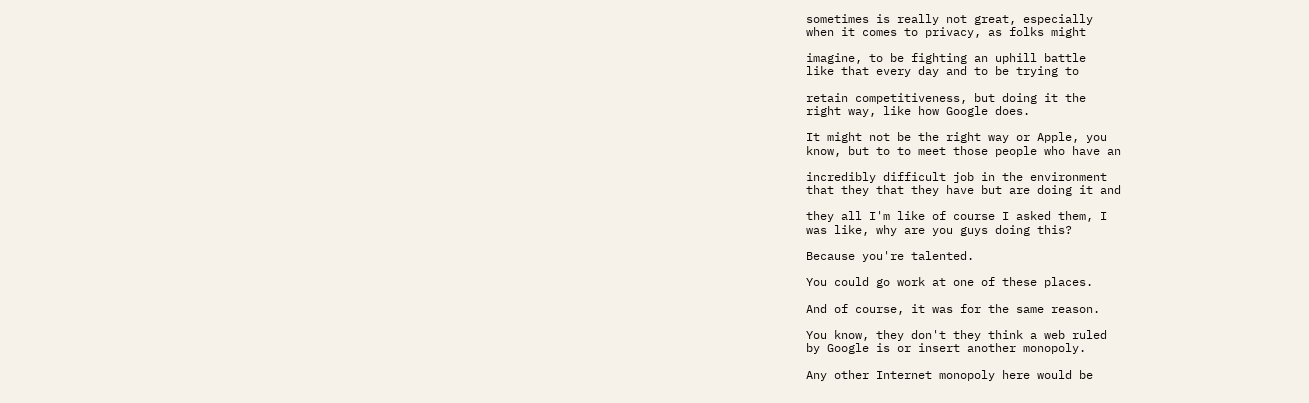sometimes is really not great, especially
when it comes to privacy, as folks might

imagine, to be fighting an uphill battle
like that every day and to be trying to

retain competitiveness, but doing it the
right way, like how Google does.

It might not be the right way or Apple, you
know, but to to meet those people who have an

incredibly difficult job in the environment
that they that they have but are doing it and

they all I'm like of course I asked them, I
was like, why are you guys doing this?

Because you're talented.

You could go work at one of these places.

And of course, it was for the same reason.

You know, they don't they think a web ruled
by Google is or insert another monopoly.

Any other Internet monopoly here would be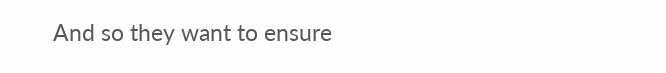And so they want to ensure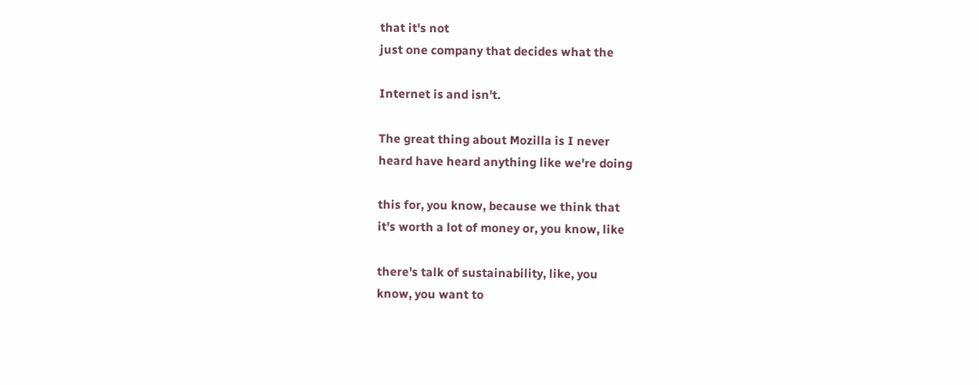that it's not
just one company that decides what the

Internet is and isn't.

The great thing about Mozilla is I never
heard have heard anything like we're doing

this for, you know, because we think that
it's worth a lot of money or, you know, like

there's talk of sustainability, like, you
know, you want to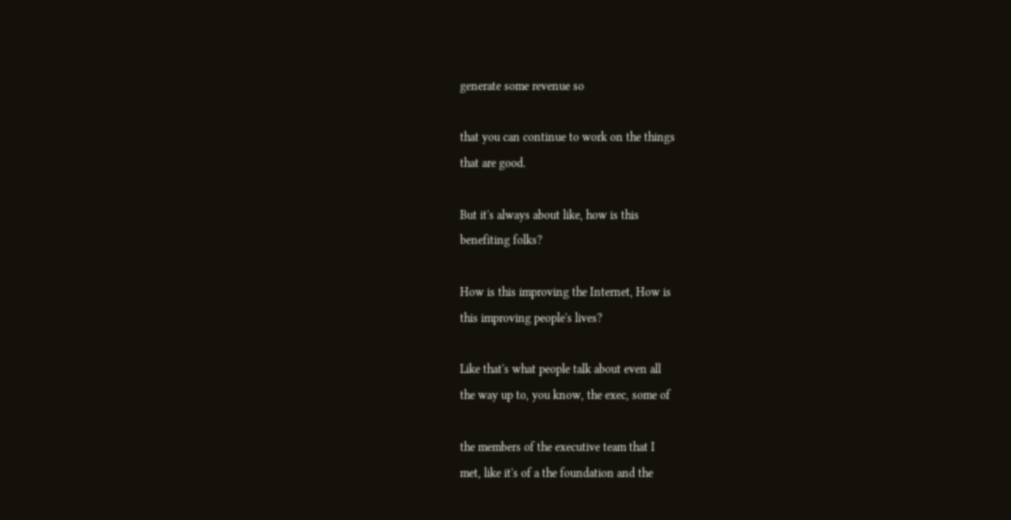generate some revenue so

that you can continue to work on the things
that are good.

But it's always about like, how is this
benefiting folks?

How is this improving the Internet, How is
this improving people's lives?

Like that's what people talk about even all
the way up to, you know, the exec, some of

the members of the executive team that I
met, like it's of a the foundation and the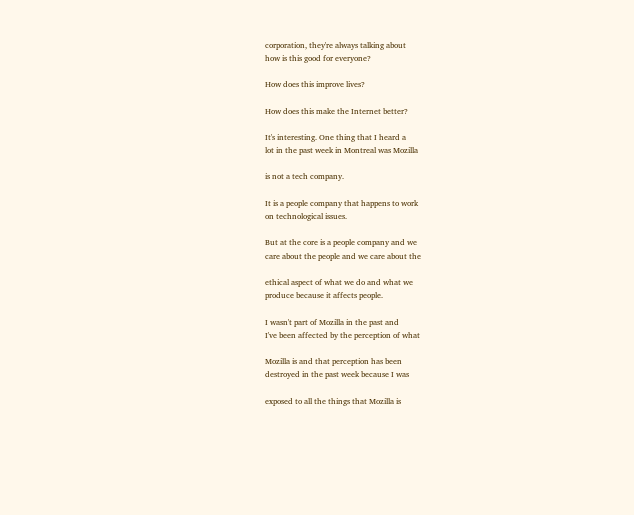corporation, they're always talking about
how is this good for everyone?

How does this improve lives?

How does this make the Internet better?

It's interesting. One thing that I heard a
lot in the past week in Montreal was Mozilla

is not a tech company.

It is a people company that happens to work
on technological issues.

But at the core is a people company and we
care about the people and we care about the

ethical aspect of what we do and what we
produce because it affects people.

I wasn't part of Mozilla in the past and
I've been affected by the perception of what

Mozilla is and that perception has been
destroyed in the past week because I was

exposed to all the things that Mozilla is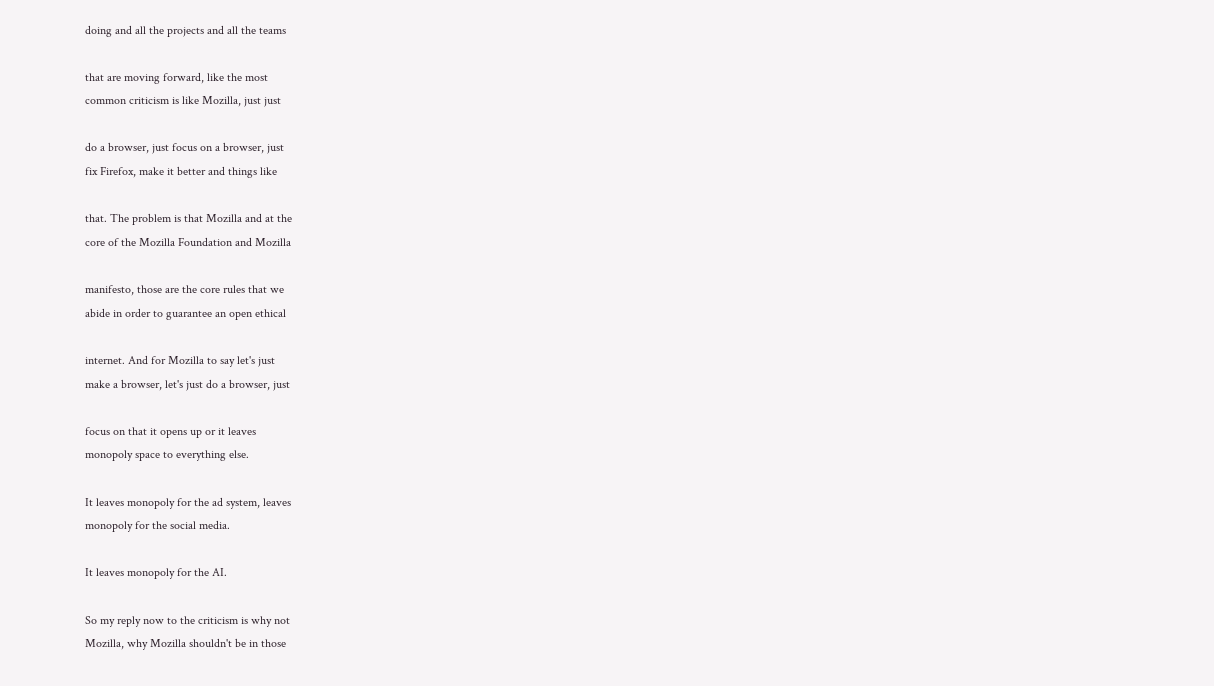doing and all the projects and all the teams

that are moving forward, like the most
common criticism is like Mozilla, just just

do a browser, just focus on a browser, just
fix Firefox, make it better and things like

that. The problem is that Mozilla and at the
core of the Mozilla Foundation and Mozilla

manifesto, those are the core rules that we
abide in order to guarantee an open ethical

internet. And for Mozilla to say let's just
make a browser, let's just do a browser, just

focus on that it opens up or it leaves
monopoly space to everything else.

It leaves monopoly for the ad system, leaves
monopoly for the social media.

It leaves monopoly for the AI.

So my reply now to the criticism is why not
Mozilla, why Mozilla shouldn't be in those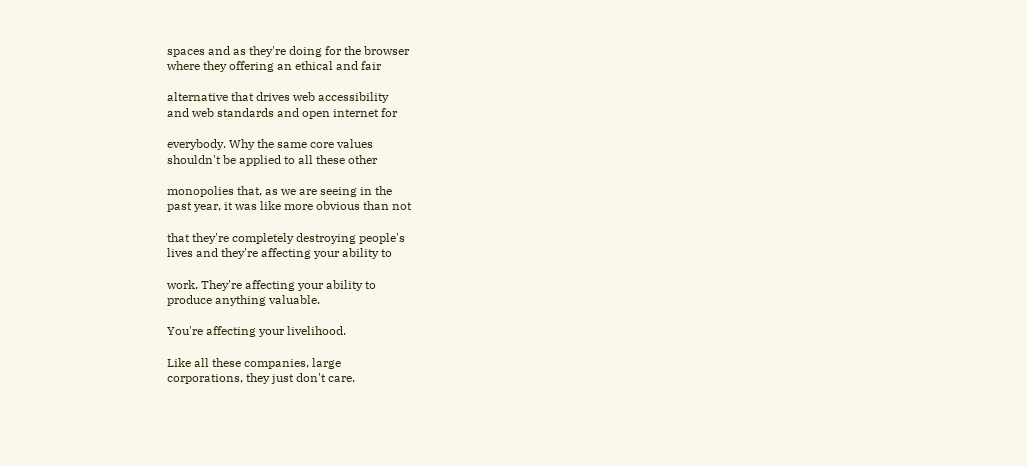spaces and as they're doing for the browser
where they offering an ethical and fair

alternative that drives web accessibility
and web standards and open internet for

everybody. Why the same core values
shouldn't be applied to all these other

monopolies that, as we are seeing in the
past year, it was like more obvious than not

that they're completely destroying people's
lives and they're affecting your ability to

work. They're affecting your ability to
produce anything valuable.

You're affecting your livelihood.

Like all these companies, large
corporations, they just don't care.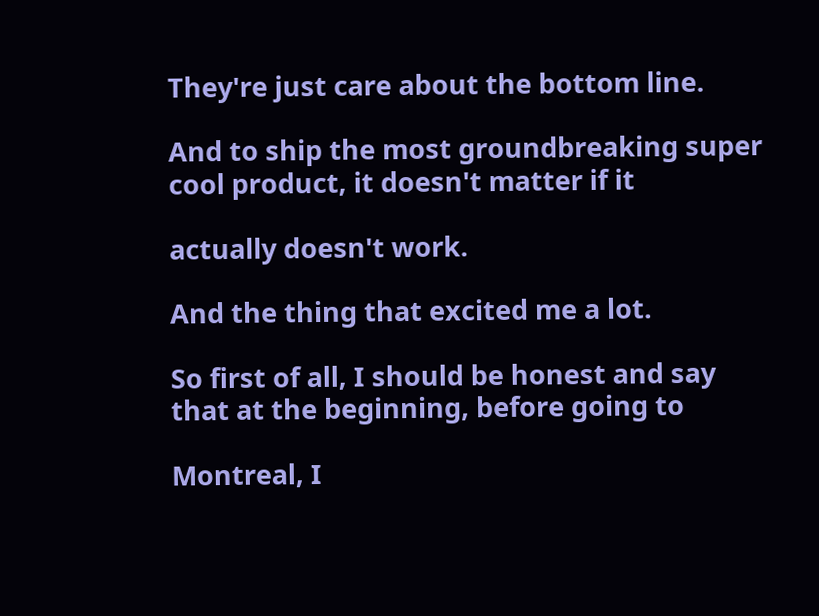They're just care about the bottom line.

And to ship the most groundbreaking super
cool product, it doesn't matter if it

actually doesn't work.

And the thing that excited me a lot.

So first of all, I should be honest and say
that at the beginning, before going to

Montreal, I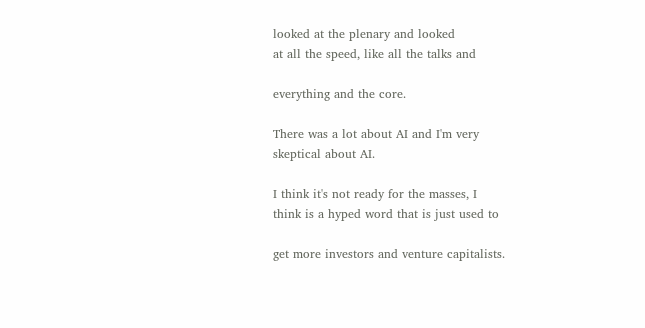looked at the plenary and looked
at all the speed, like all the talks and

everything and the core.

There was a lot about AI and I'm very
skeptical about AI.

I think it's not ready for the masses, I
think is a hyped word that is just used to

get more investors and venture capitalists.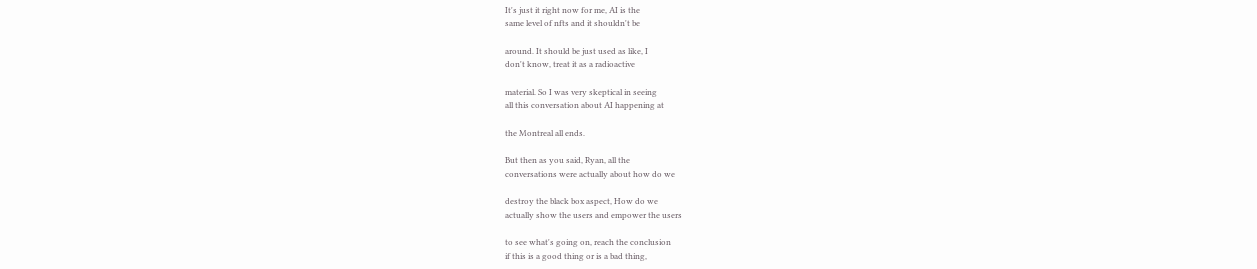It's just it right now for me, AI is the
same level of nfts and it shouldn't be

around. It should be just used as like, I
don't know, treat it as a radioactive

material. So I was very skeptical in seeing
all this conversation about AI happening at

the Montreal all ends.

But then as you said, Ryan, all the
conversations were actually about how do we

destroy the black box aspect, How do we
actually show the users and empower the users

to see what's going on, reach the conclusion
if this is a good thing or is a bad thing,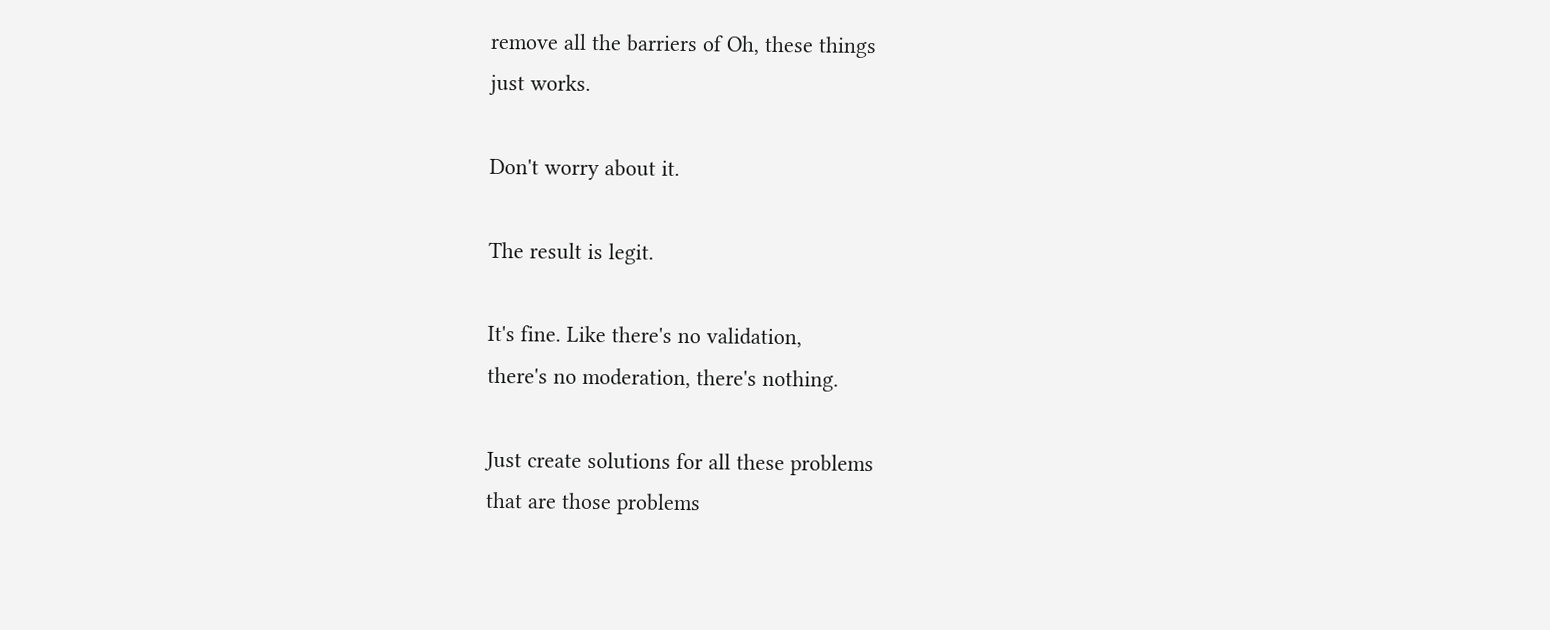remove all the barriers of Oh, these things
just works.

Don't worry about it.

The result is legit.

It's fine. Like there's no validation,
there's no moderation, there's nothing.

Just create solutions for all these problems
that are those problems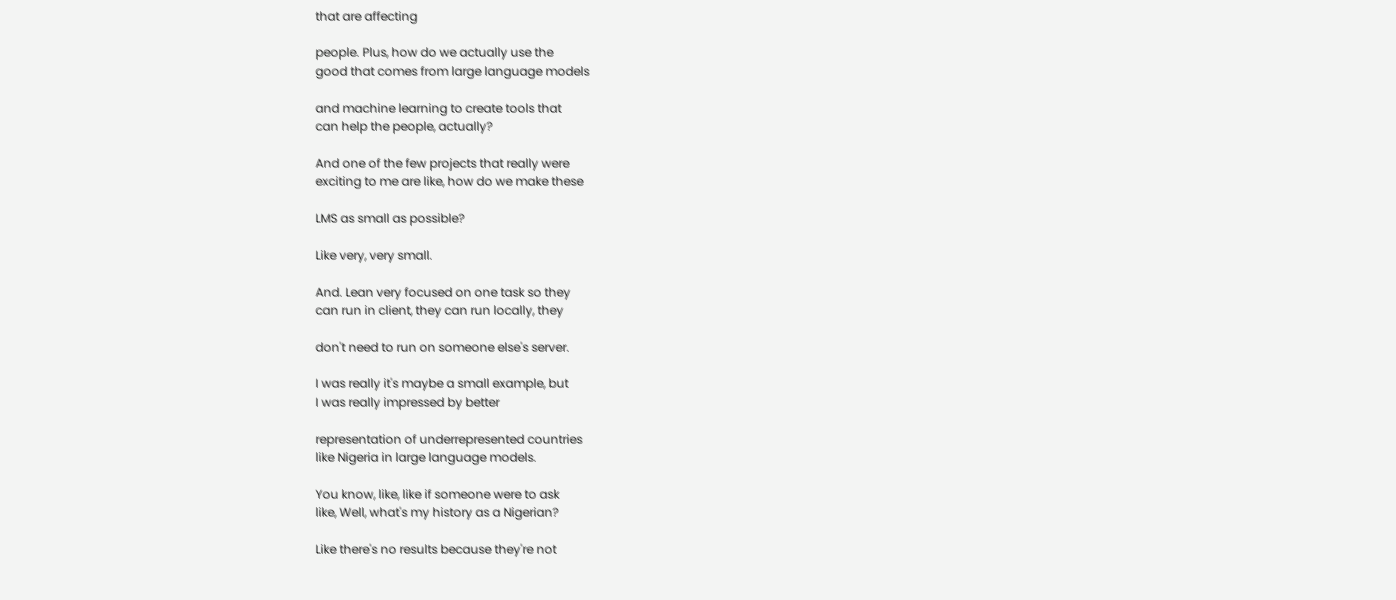that are affecting

people. Plus, how do we actually use the
good that comes from large language models

and machine learning to create tools that
can help the people, actually?

And one of the few projects that really were
exciting to me are like, how do we make these

LMS as small as possible?

Like very, very small.

And. Lean very focused on one task so they
can run in client, they can run locally, they

don't need to run on someone else's server.

I was really it's maybe a small example, but
I was really impressed by better

representation of underrepresented countries
like Nigeria in large language models.

You know, like, like if someone were to ask
like, Well, what's my history as a Nigerian?

Like there's no results because they're not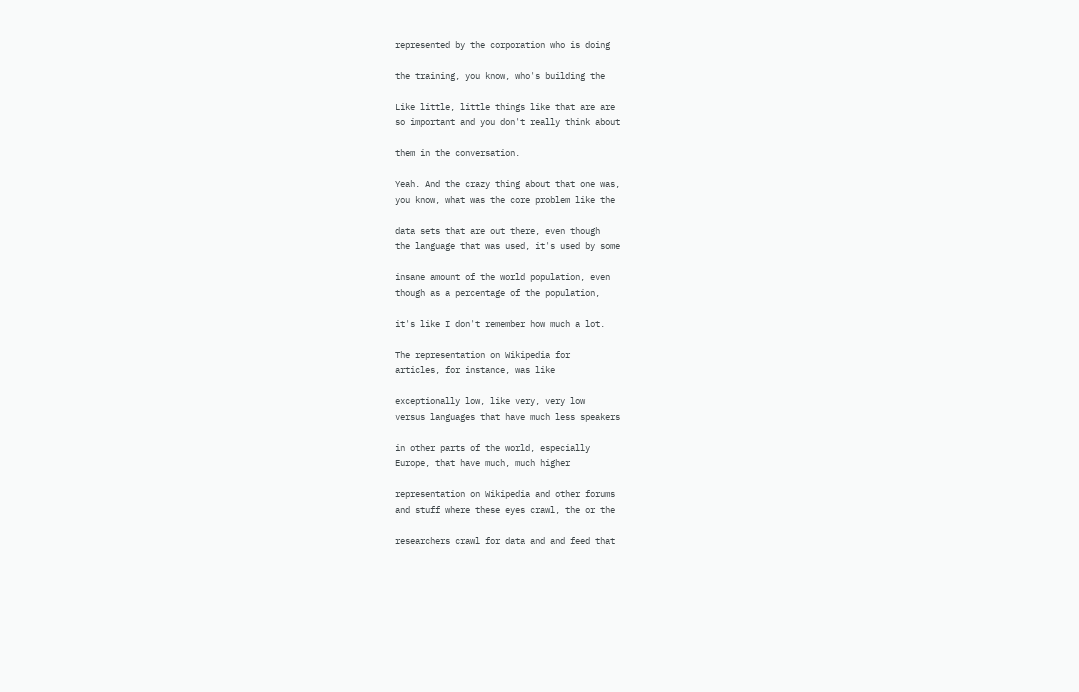represented by the corporation who is doing

the training, you know, who's building the

Like little, little things like that are are
so important and you don't really think about

them in the conversation.

Yeah. And the crazy thing about that one was,
you know, what was the core problem like the

data sets that are out there, even though
the language that was used, it's used by some

insane amount of the world population, even
though as a percentage of the population,

it's like I don't remember how much a lot.

The representation on Wikipedia for
articles, for instance, was like

exceptionally low, like very, very low
versus languages that have much less speakers

in other parts of the world, especially
Europe, that have much, much higher

representation on Wikipedia and other forums
and stuff where these eyes crawl, the or the

researchers crawl for data and and feed that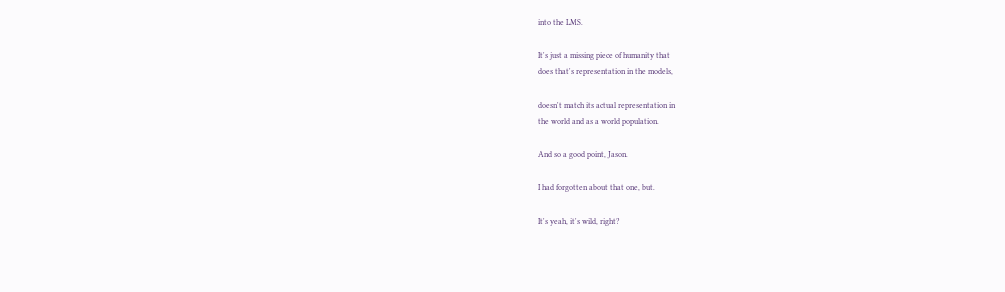into the LMS.

It's just a missing piece of humanity that
does that's representation in the models,

doesn't match its actual representation in
the world and as a world population.

And so a good point, Jason.

I had forgotten about that one, but.

It's yeah, it's wild, right?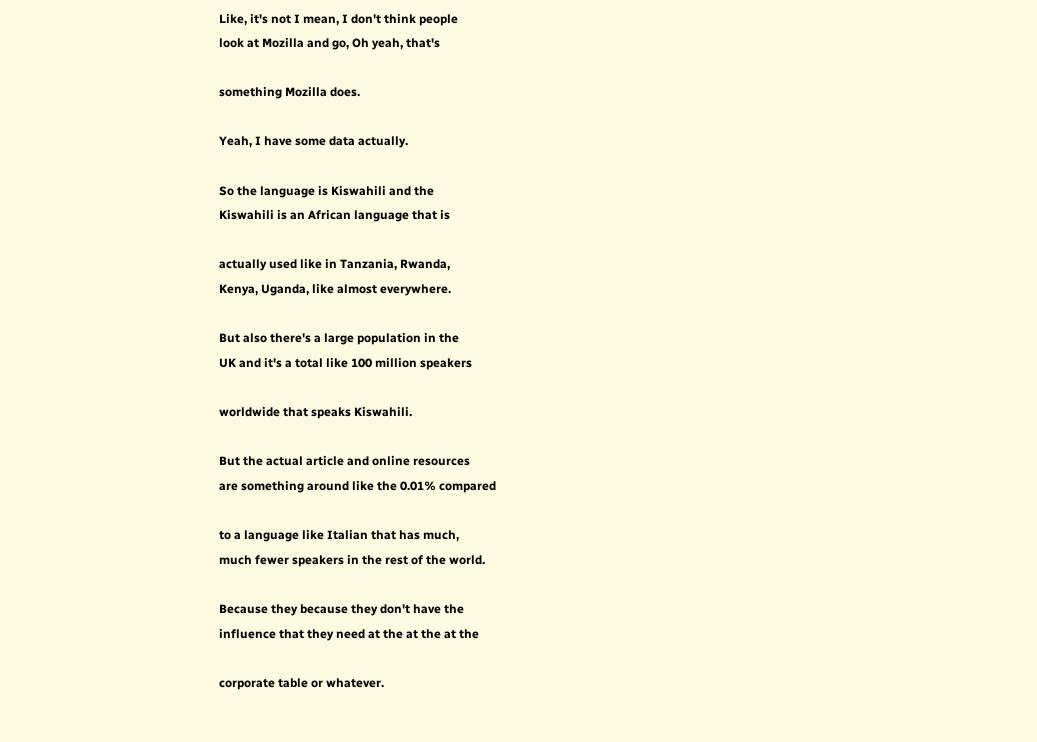Like, it's not I mean, I don't think people
look at Mozilla and go, Oh yeah, that's

something Mozilla does.

Yeah, I have some data actually.

So the language is Kiswahili and the
Kiswahili is an African language that is

actually used like in Tanzania, Rwanda,
Kenya, Uganda, like almost everywhere.

But also there's a large population in the
UK and it's a total like 100 million speakers

worldwide that speaks Kiswahili.

But the actual article and online resources
are something around like the 0.01% compared

to a language like Italian that has much,
much fewer speakers in the rest of the world.

Because they because they don't have the
influence that they need at the at the at the

corporate table or whatever.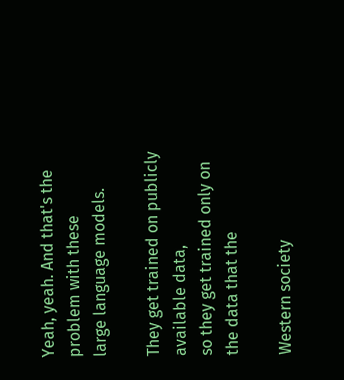Yeah, yeah. And that's the problem with these
large language models.

They get trained on publicly available data,
so they get trained only on the data that the

Western society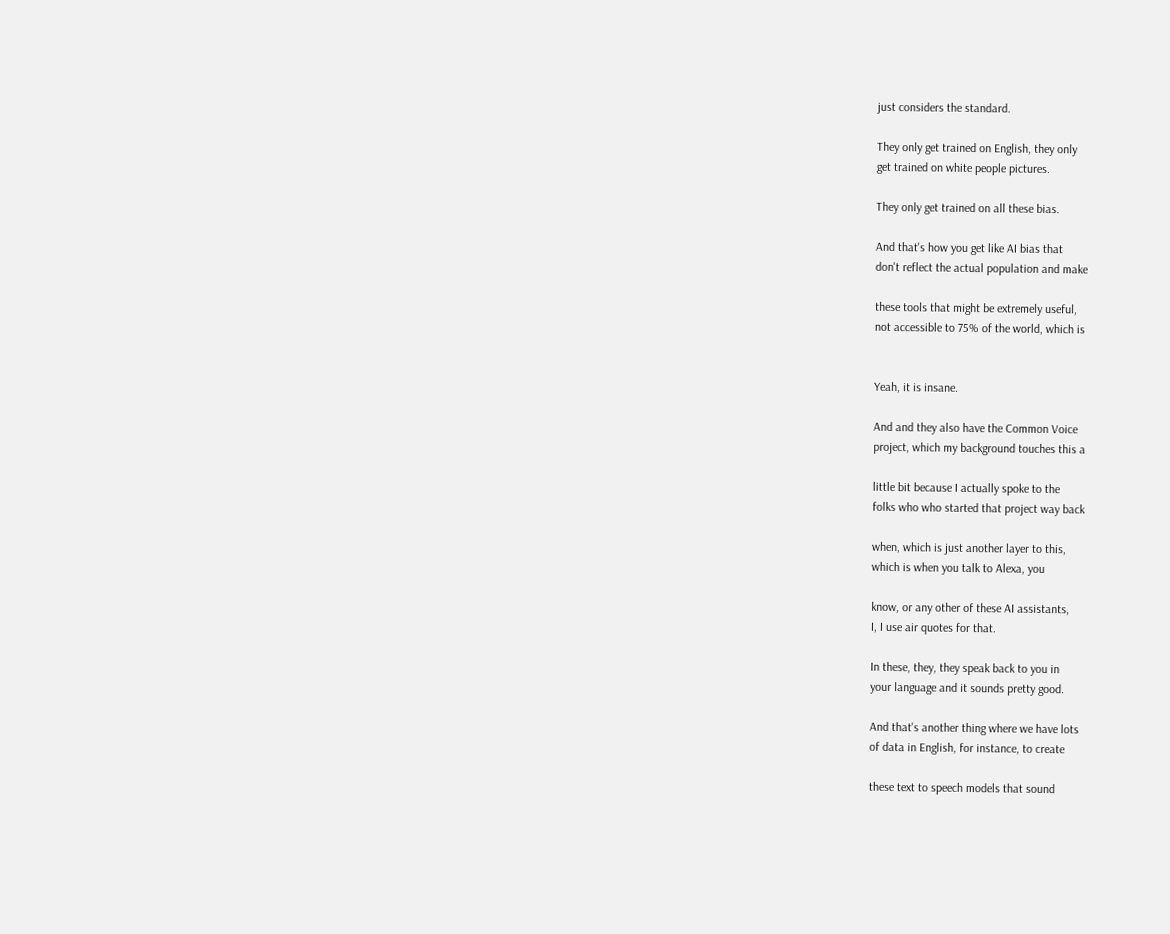just considers the standard.

They only get trained on English, they only
get trained on white people pictures.

They only get trained on all these bias.

And that's how you get like AI bias that
don't reflect the actual population and make

these tools that might be extremely useful,
not accessible to 75% of the world, which is


Yeah, it is insane.

And and they also have the Common Voice
project, which my background touches this a

little bit because I actually spoke to the
folks who who started that project way back

when, which is just another layer to this,
which is when you talk to Alexa, you

know, or any other of these AI assistants,
I, I use air quotes for that.

In these, they, they speak back to you in
your language and it sounds pretty good.

And that's another thing where we have lots
of data in English, for instance, to create

these text to speech models that sound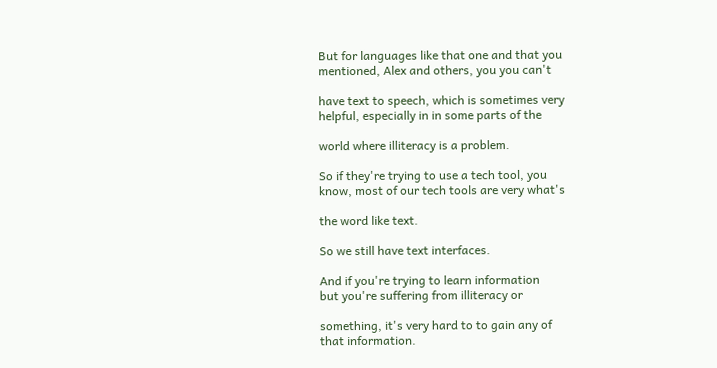But for languages like that one and that you
mentioned, Alex and others, you you can't

have text to speech, which is sometimes very
helpful, especially in in some parts of the

world where illiteracy is a problem.

So if they're trying to use a tech tool, you
know, most of our tech tools are very what's

the word like text.

So we still have text interfaces.

And if you're trying to learn information
but you're suffering from illiteracy or

something, it's very hard to to gain any of
that information.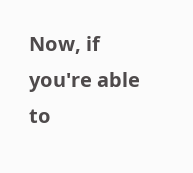Now, if you're able to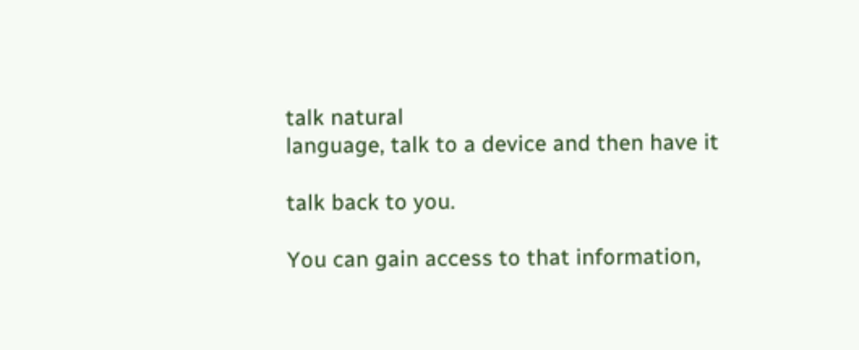talk natural
language, talk to a device and then have it

talk back to you.

You can gain access to that information,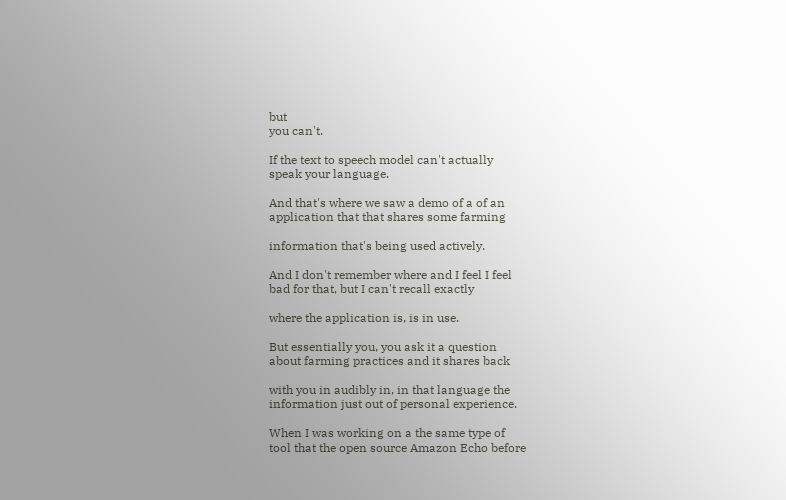but
you can't.

If the text to speech model can't actually
speak your language.

And that's where we saw a demo of a of an
application that that shares some farming

information that's being used actively.

And I don't remember where and I feel I feel
bad for that, but I can't recall exactly

where the application is, is in use.

But essentially you, you ask it a question
about farming practices and it shares back

with you in audibly in, in that language the
information just out of personal experience.

When I was working on a the same type of
tool that the open source Amazon Echo before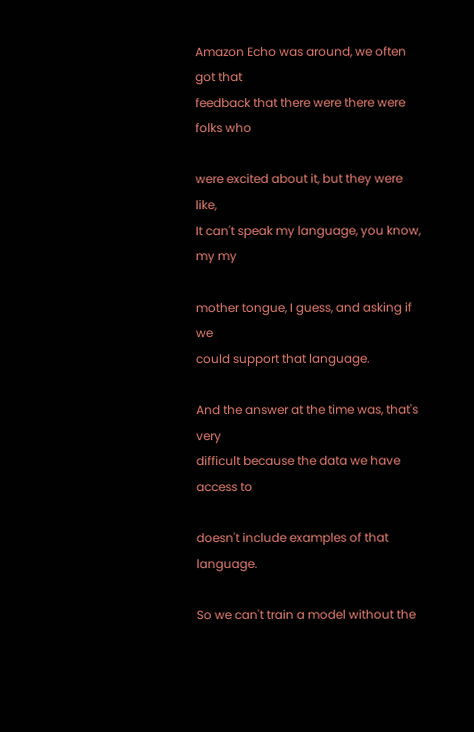Amazon Echo was around, we often got that
feedback that there were there were folks who

were excited about it, but they were like,
It can't speak my language, you know, my my

mother tongue, I guess, and asking if we
could support that language.

And the answer at the time was, that's very
difficult because the data we have access to

doesn't include examples of that language.

So we can't train a model without the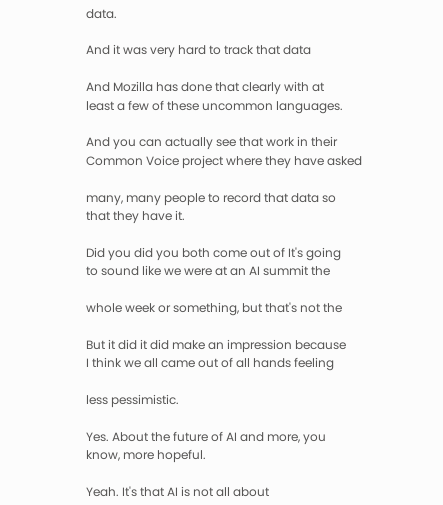data.

And it was very hard to track that data

And Mozilla has done that clearly with at
least a few of these uncommon languages.

And you can actually see that work in their
Common Voice project where they have asked

many, many people to record that data so
that they have it.

Did you did you both come out of It's going
to sound like we were at an AI summit the

whole week or something, but that's not the

But it did it did make an impression because
I think we all came out of all hands feeling

less pessimistic.

Yes. About the future of AI and more, you
know, more hopeful.

Yeah. It's that AI is not all about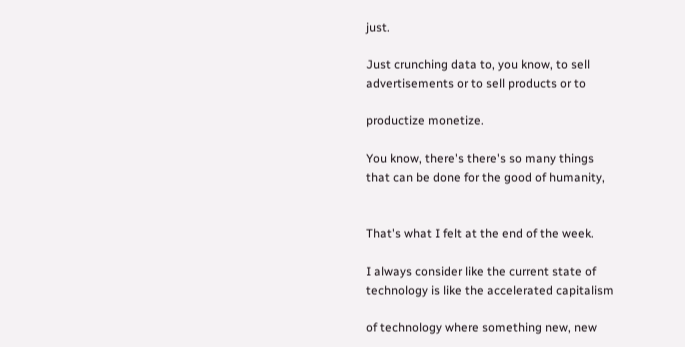just.

Just crunching data to, you know, to sell
advertisements or to sell products or to

productize monetize.

You know, there's there's so many things
that can be done for the good of humanity,


That's what I felt at the end of the week.

I always consider like the current state of
technology is like the accelerated capitalism

of technology where something new, new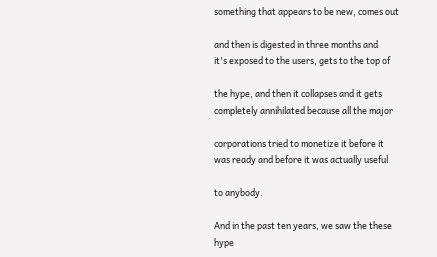something that appears to be new, comes out

and then is digested in three months and
it's exposed to the users, gets to the top of

the hype, and then it collapses and it gets
completely annihilated because all the major

corporations tried to monetize it before it
was ready and before it was actually useful

to anybody.

And in the past ten years, we saw the these
hype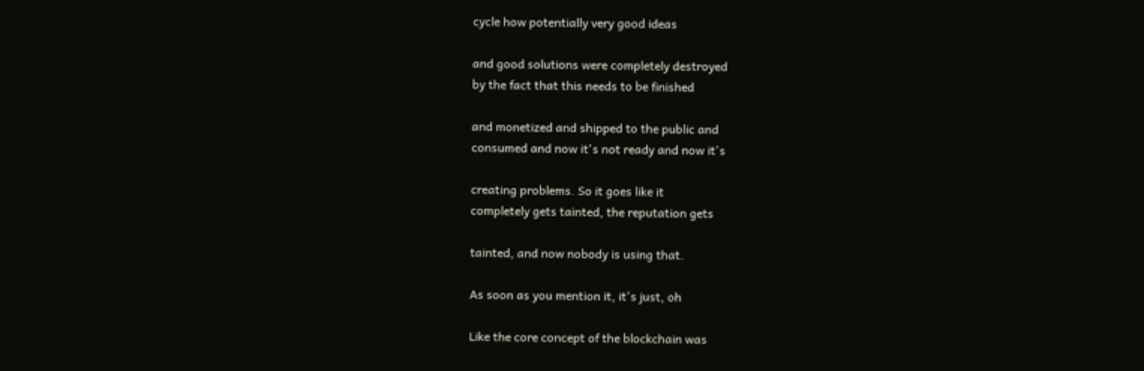cycle how potentially very good ideas

and good solutions were completely destroyed
by the fact that this needs to be finished

and monetized and shipped to the public and
consumed and now it's not ready and now it's

creating problems. So it goes like it
completely gets tainted, the reputation gets

tainted, and now nobody is using that.

As soon as you mention it, it's just, oh

Like the core concept of the blockchain was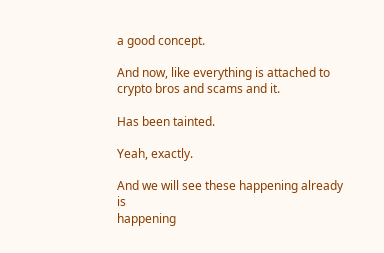a good concept.

And now, like everything is attached to
crypto bros and scams and it.

Has been tainted.

Yeah, exactly.

And we will see these happening already is
happening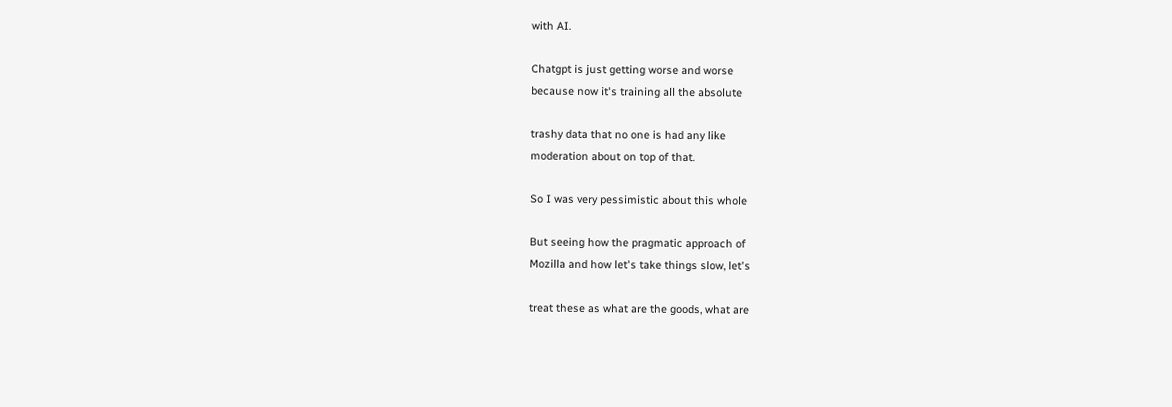with AI.

Chatgpt is just getting worse and worse
because now it's training all the absolute

trashy data that no one is had any like
moderation about on top of that.

So I was very pessimistic about this whole

But seeing how the pragmatic approach of
Mozilla and how let's take things slow, let's

treat these as what are the goods, what are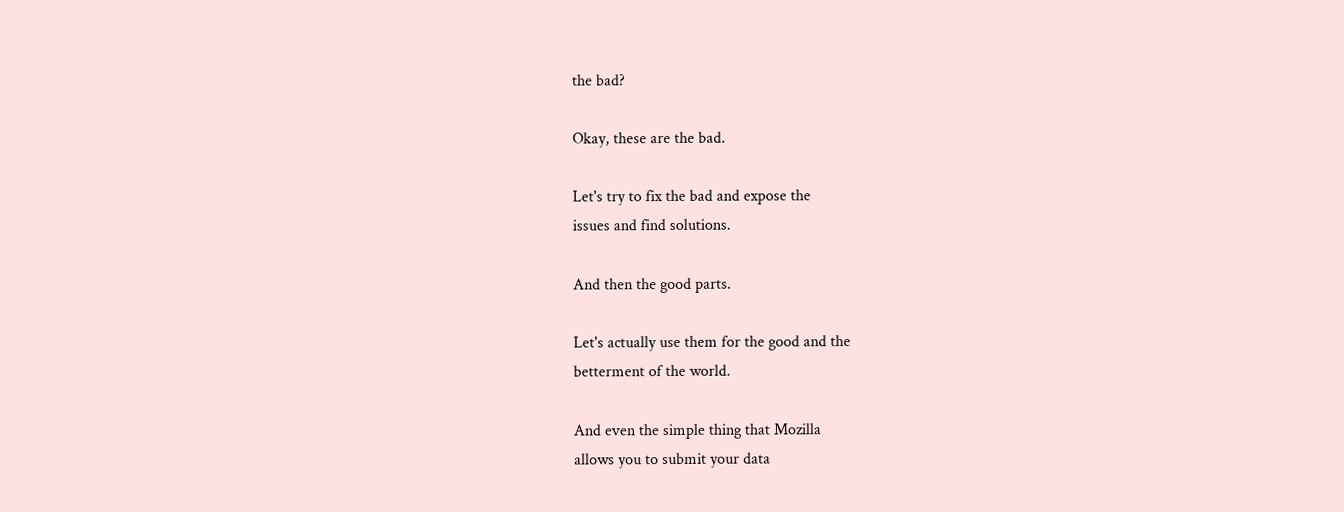the bad?

Okay, these are the bad.

Let's try to fix the bad and expose the
issues and find solutions.

And then the good parts.

Let's actually use them for the good and the
betterment of the world.

And even the simple thing that Mozilla
allows you to submit your data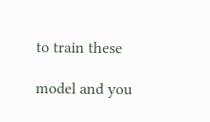to train these

model and you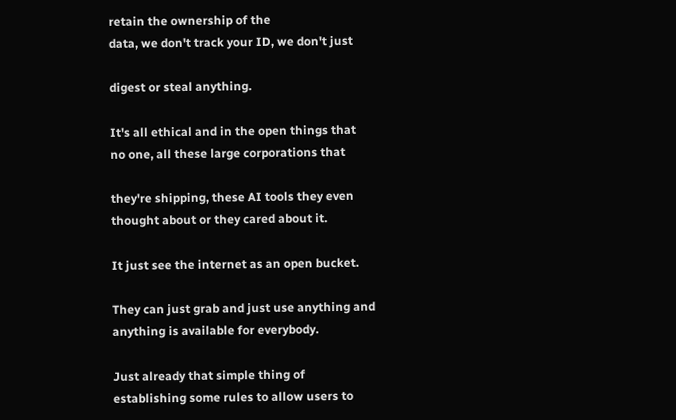retain the ownership of the
data, we don't track your ID, we don't just

digest or steal anything.

It's all ethical and in the open things that
no one, all these large corporations that

they're shipping, these AI tools they even
thought about or they cared about it.

It just see the internet as an open bucket.

They can just grab and just use anything and
anything is available for everybody.

Just already that simple thing of
establishing some rules to allow users to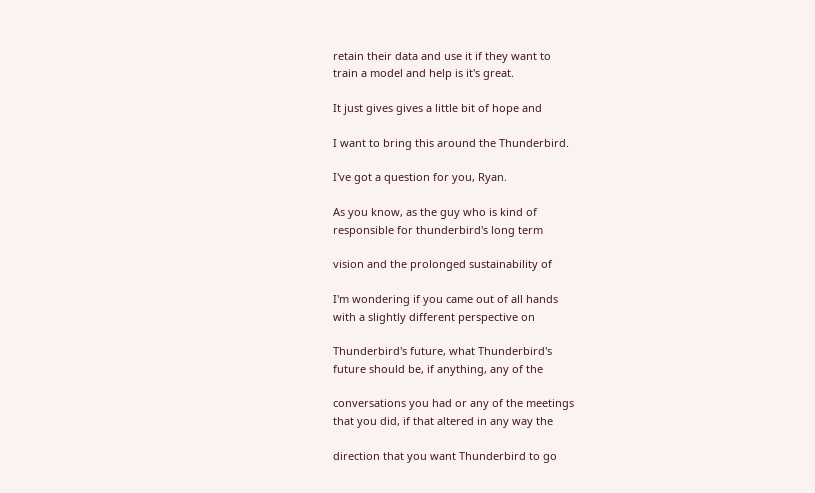retain their data and use it if they want to
train a model and help is it's great.

It just gives gives a little bit of hope and

I want to bring this around the Thunderbird.

I've got a question for you, Ryan.

As you know, as the guy who is kind of
responsible for thunderbird's long term

vision and the prolonged sustainability of

I'm wondering if you came out of all hands
with a slightly different perspective on

Thunderbird's future, what Thunderbird's
future should be, if anything, any of the

conversations you had or any of the meetings
that you did, if that altered in any way the

direction that you want Thunderbird to go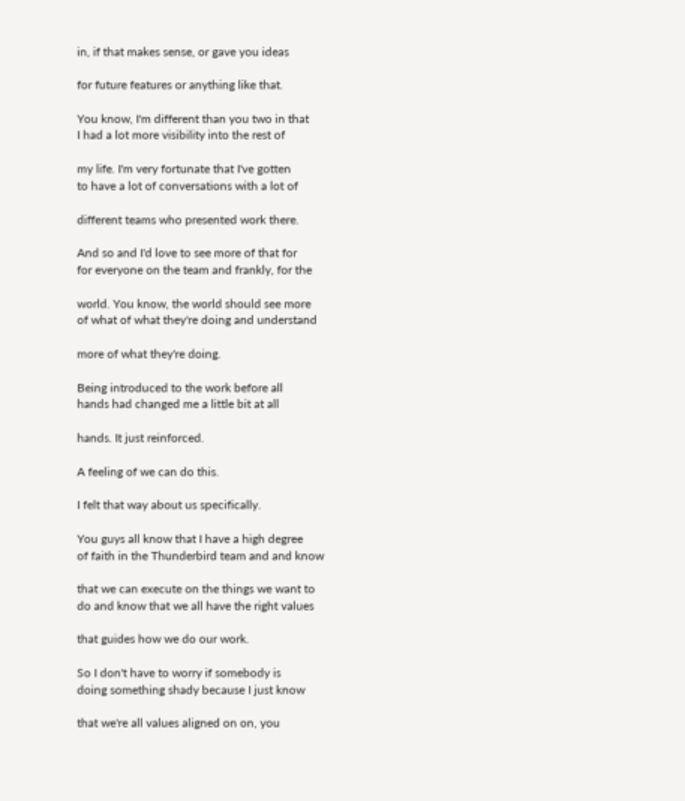in, if that makes sense, or gave you ideas

for future features or anything like that.

You know, I'm different than you two in that
I had a lot more visibility into the rest of

my life. I'm very fortunate that I've gotten
to have a lot of conversations with a lot of

different teams who presented work there.

And so and I'd love to see more of that for
for everyone on the team and frankly, for the

world. You know, the world should see more
of what of what they're doing and understand

more of what they're doing.

Being introduced to the work before all
hands had changed me a little bit at all

hands. It just reinforced.

A feeling of we can do this.

I felt that way about us specifically.

You guys all know that I have a high degree
of faith in the Thunderbird team and and know

that we can execute on the things we want to
do and know that we all have the right values

that guides how we do our work.

So I don't have to worry if somebody is
doing something shady because I just know

that we're all values aligned on on, you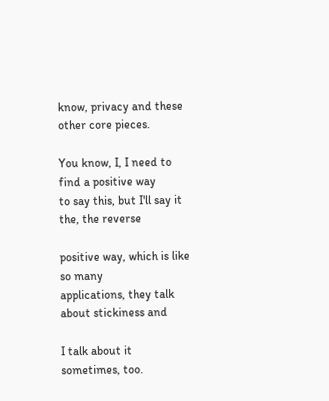know, privacy and these other core pieces.

You know, I, I need to find a positive way
to say this, but I'll say it the, the reverse

positive way, which is like so many
applications, they talk about stickiness and

I talk about it sometimes, too.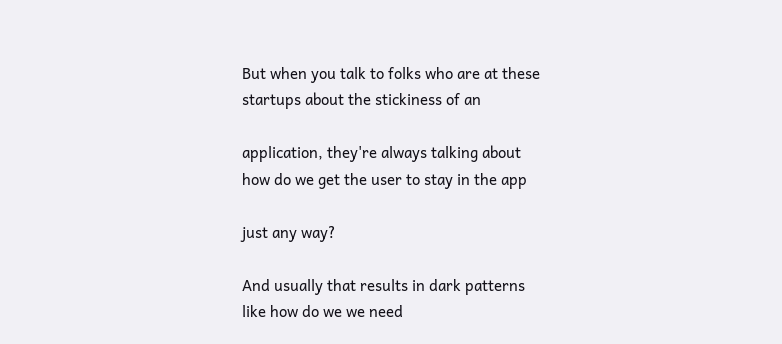But when you talk to folks who are at these
startups about the stickiness of an

application, they're always talking about
how do we get the user to stay in the app

just any way?

And usually that results in dark patterns
like how do we we need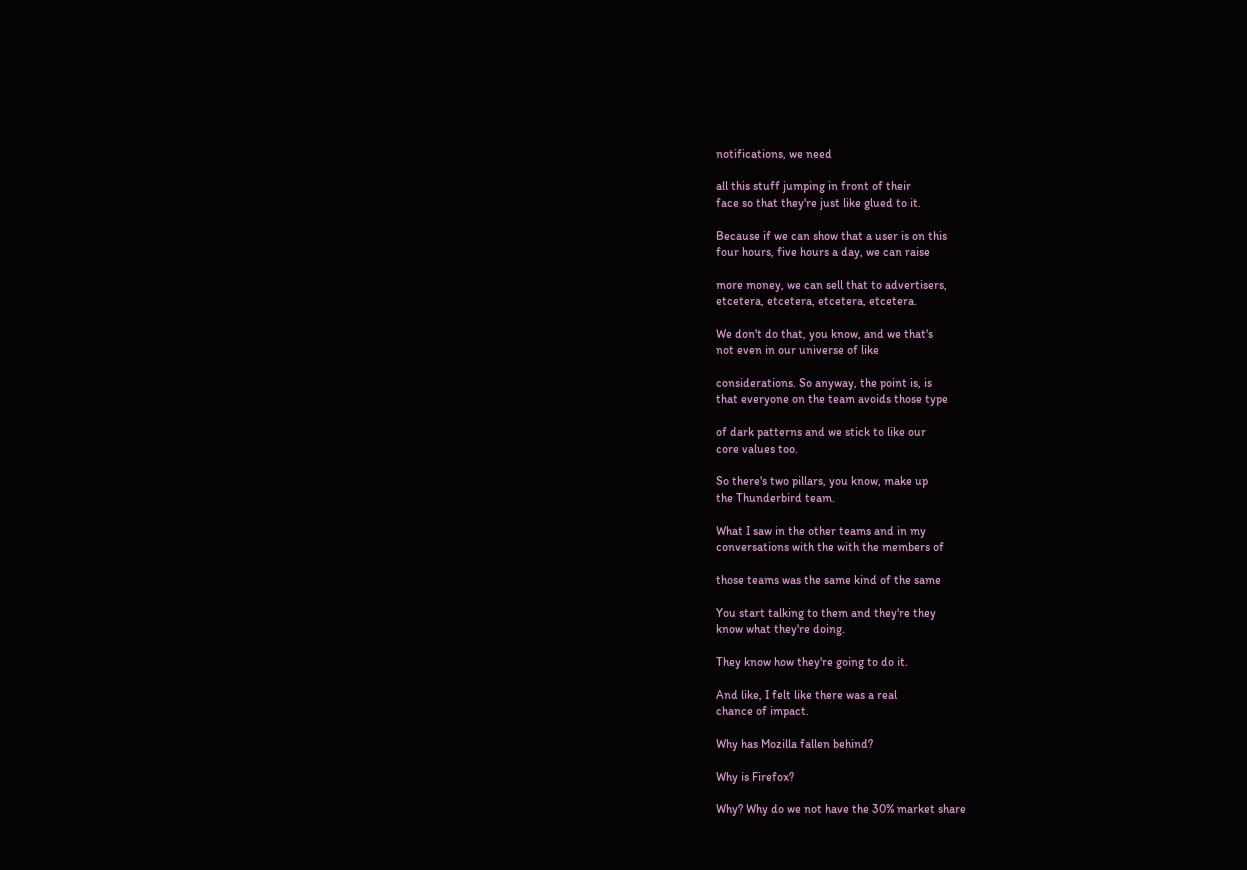notifications, we need

all this stuff jumping in front of their
face so that they're just like glued to it.

Because if we can show that a user is on this
four hours, five hours a day, we can raise

more money, we can sell that to advertisers,
etcetera, etcetera, etcetera, etcetera.

We don't do that, you know, and we that's
not even in our universe of like

considerations. So anyway, the point is, is
that everyone on the team avoids those type

of dark patterns and we stick to like our
core values too.

So there's two pillars, you know, make up
the Thunderbird team.

What I saw in the other teams and in my
conversations with the with the members of

those teams was the same kind of the same

You start talking to them and they're they
know what they're doing.

They know how they're going to do it.

And like, I felt like there was a real
chance of impact.

Why has Mozilla fallen behind?

Why is Firefox?

Why? Why do we not have the 30% market share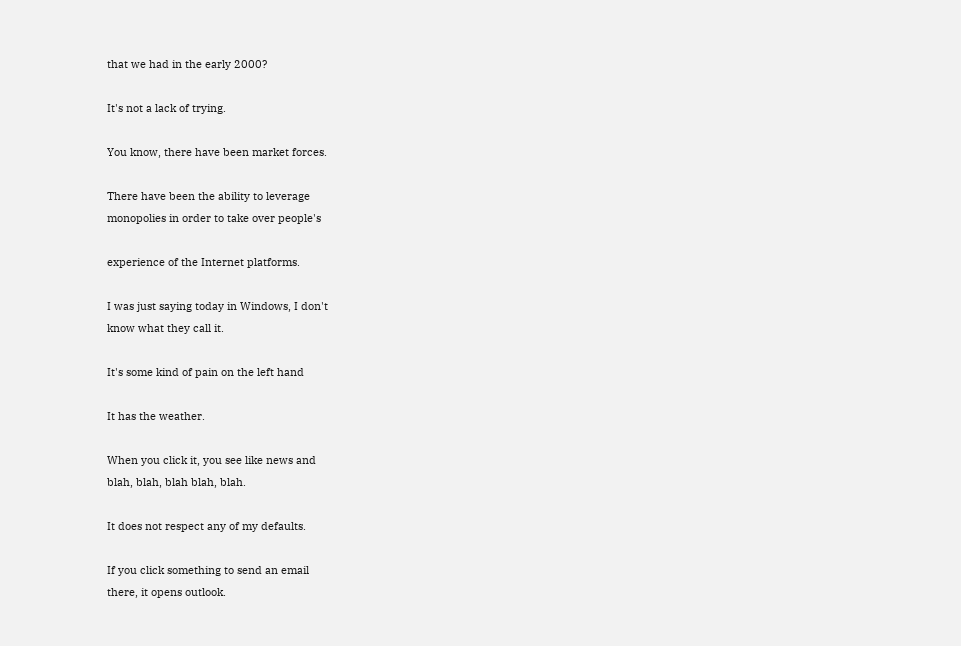that we had in the early 2000?

It's not a lack of trying.

You know, there have been market forces.

There have been the ability to leverage
monopolies in order to take over people's

experience of the Internet platforms.

I was just saying today in Windows, I don't
know what they call it.

It's some kind of pain on the left hand

It has the weather.

When you click it, you see like news and
blah, blah, blah blah, blah.

It does not respect any of my defaults.

If you click something to send an email
there, it opens outlook.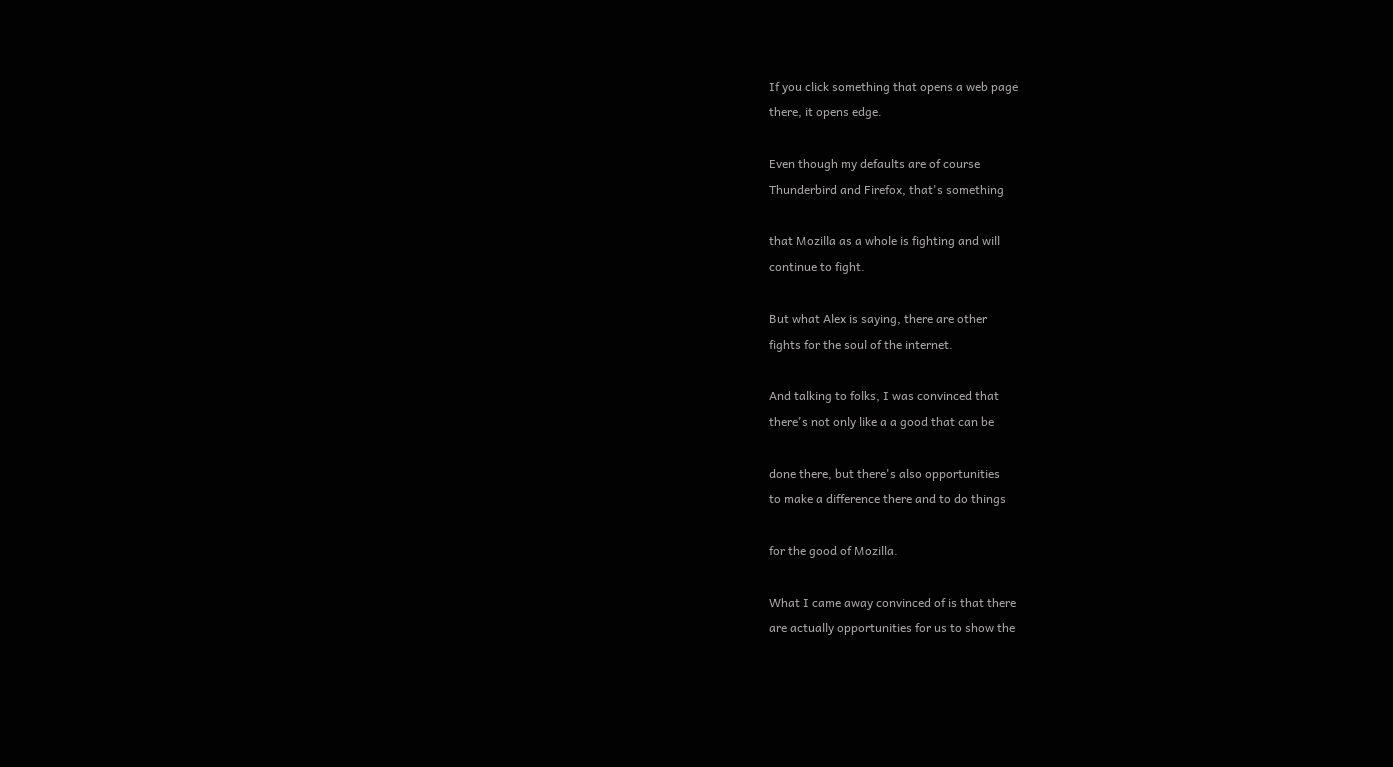If you click something that opens a web page
there, it opens edge.

Even though my defaults are of course
Thunderbird and Firefox, that's something

that Mozilla as a whole is fighting and will
continue to fight.

But what Alex is saying, there are other
fights for the soul of the internet.

And talking to folks, I was convinced that
there's not only like a a good that can be

done there, but there's also opportunities
to make a difference there and to do things

for the good of Mozilla.

What I came away convinced of is that there
are actually opportunities for us to show the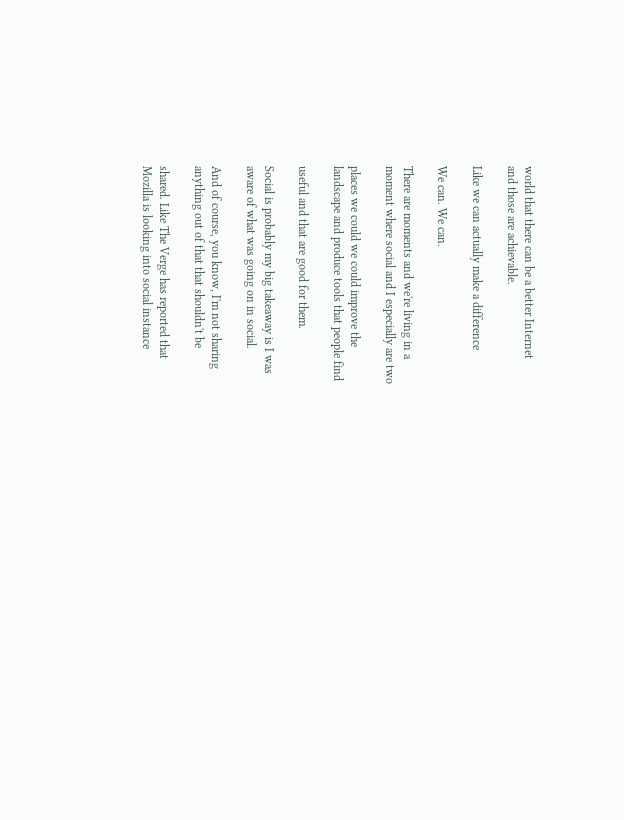world that there can be a better Internet
and those are achievable.

Like we can actually make a difference

We can. We can.

There are moments and we're living in a
moment where social and I especially are two

places we could we could improve the
landscape and produce tools that people find

useful and that are good for them.

Social is probably my big takeaway is I was
aware of what was going on in social.

And of course, you know, I'm not sharing
anything out of that that shouldn't be

shared. Like The Verge has reported that
Mozilla is looking into social instance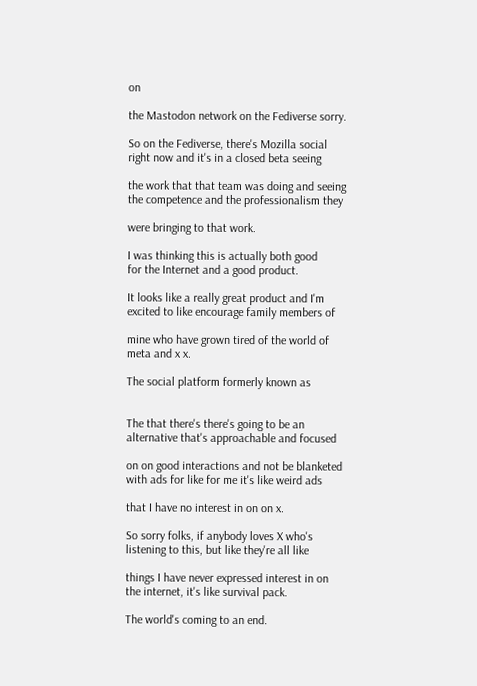on

the Mastodon network on the Fediverse sorry.

So on the Fediverse, there's Mozilla social
right now and it's in a closed beta seeing

the work that that team was doing and seeing
the competence and the professionalism they

were bringing to that work.

I was thinking this is actually both good
for the Internet and a good product.

It looks like a really great product and I'm
excited to like encourage family members of

mine who have grown tired of the world of
meta and x x.

The social platform formerly known as


The that there's there's going to be an
alternative that's approachable and focused

on on good interactions and not be blanketed
with ads for like for me it's like weird ads

that I have no interest in on on x.

So sorry folks, if anybody loves X who's
listening to this, but like they're all like

things I have never expressed interest in on
the internet, it's like survival pack.

The world's coming to an end.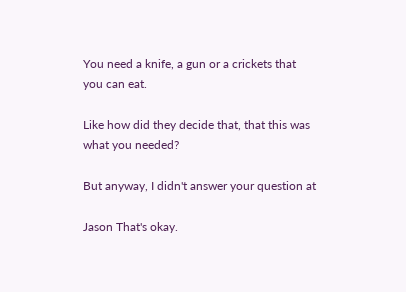You need a knife, a gun or a crickets that
you can eat.

Like how did they decide that, that this was
what you needed?

But anyway, I didn't answer your question at

Jason That's okay.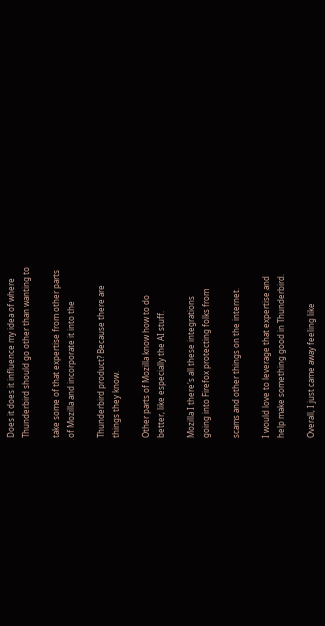Does it does it influence my idea of where
Thunderbird should go other than wanting to

take some of that expertise from other parts
of Mozilla and incorporate it into the

Thunderbird product? Because there are
things they know.

Other parts of Mozilla know how to do
better, like especially the AI stuff.

Mozilla I there's all these integrations
going into Firefox protecting folks from

scams and other things on the internet.

I would love to leverage that expertise and
help make something good in Thunderbird.

Overall, I just came away feeling like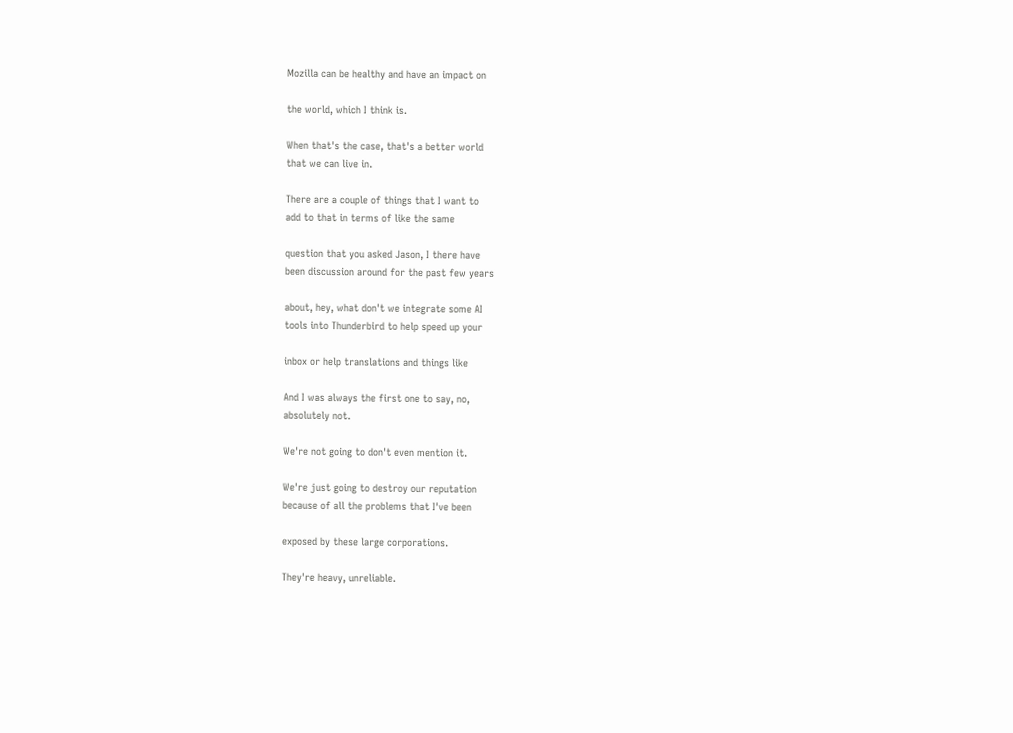Mozilla can be healthy and have an impact on

the world, which I think is.

When that's the case, that's a better world
that we can live in.

There are a couple of things that I want to
add to that in terms of like the same

question that you asked Jason, I there have
been discussion around for the past few years

about, hey, what don't we integrate some AI
tools into Thunderbird to help speed up your

inbox or help translations and things like

And I was always the first one to say, no,
absolutely not.

We're not going to don't even mention it.

We're just going to destroy our reputation
because of all the problems that I've been

exposed by these large corporations.

They're heavy, unreliable.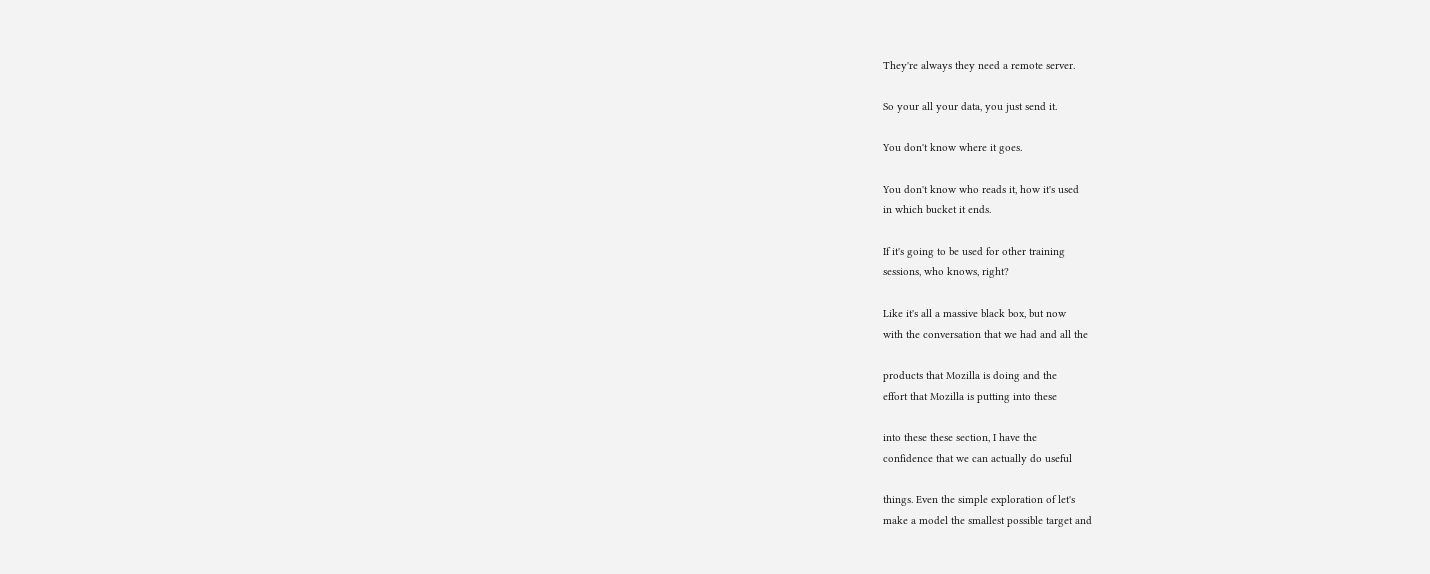They're always they need a remote server.

So your all your data, you just send it.

You don't know where it goes.

You don't know who reads it, how it's used
in which bucket it ends.

If it's going to be used for other training
sessions, who knows, right?

Like it's all a massive black box, but now
with the conversation that we had and all the

products that Mozilla is doing and the
effort that Mozilla is putting into these

into these these section, I have the
confidence that we can actually do useful

things. Even the simple exploration of let's
make a model the smallest possible target and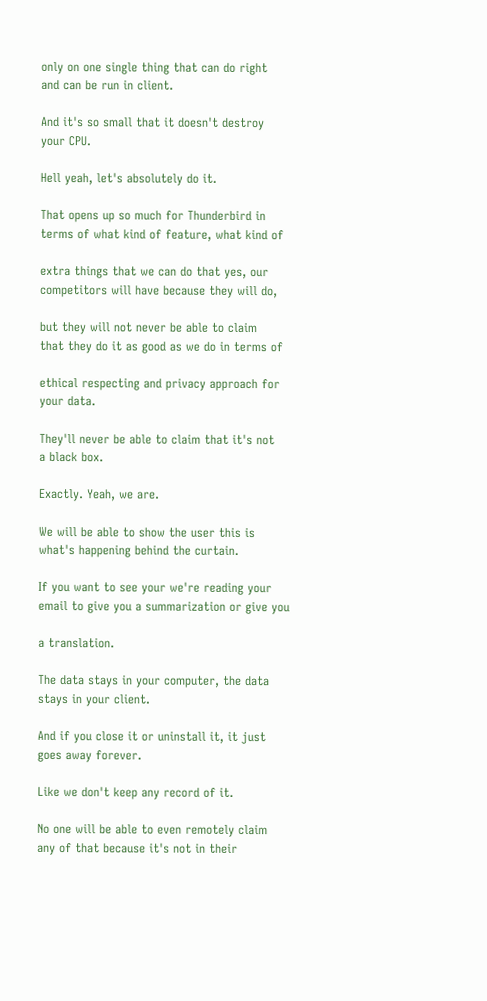only on one single thing that can do right
and can be run in client.

And it's so small that it doesn't destroy
your CPU.

Hell yeah, let's absolutely do it.

That opens up so much for Thunderbird in
terms of what kind of feature, what kind of

extra things that we can do that yes, our
competitors will have because they will do,

but they will not never be able to claim
that they do it as good as we do in terms of

ethical respecting and privacy approach for
your data.

They'll never be able to claim that it's not
a black box.

Exactly. Yeah, we are.

We will be able to show the user this is
what's happening behind the curtain.

If you want to see your we're reading your
email to give you a summarization or give you

a translation.

The data stays in your computer, the data
stays in your client.

And if you close it or uninstall it, it just
goes away forever.

Like we don't keep any record of it.

No one will be able to even remotely claim
any of that because it's not in their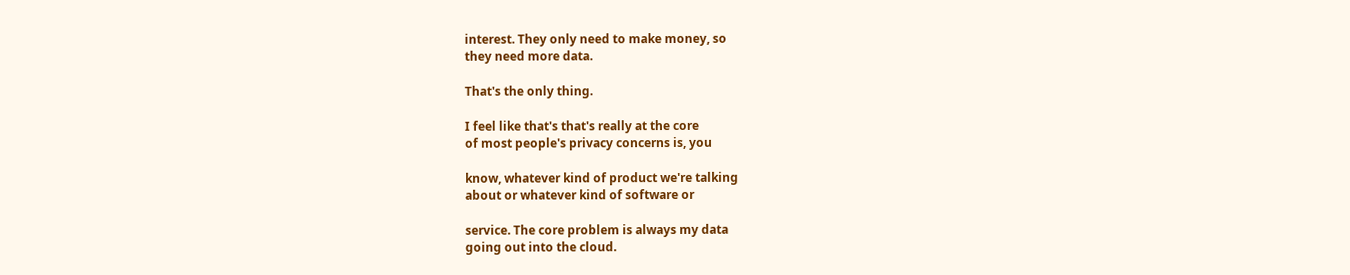interest. They only need to make money, so
they need more data.

That's the only thing.

I feel like that's that's really at the core
of most people's privacy concerns is, you

know, whatever kind of product we're talking
about or whatever kind of software or

service. The core problem is always my data
going out into the cloud.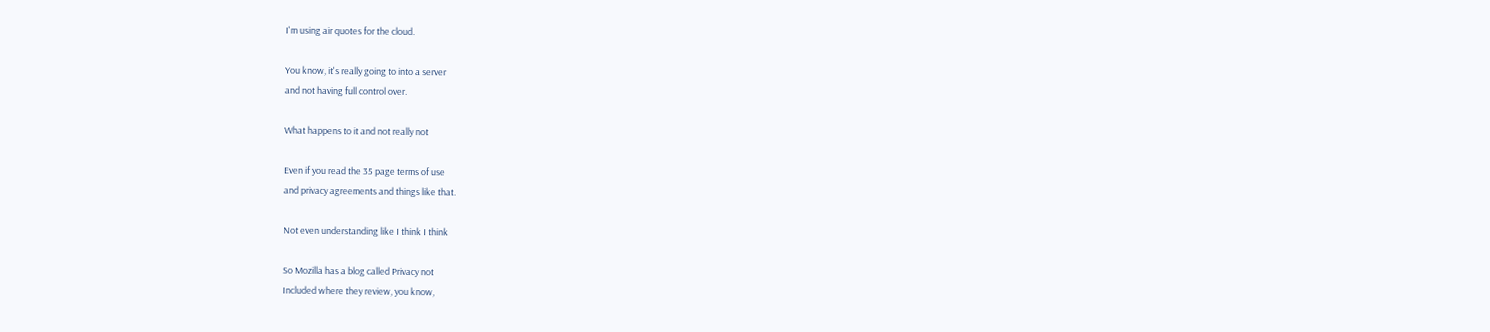I'm using air quotes for the cloud.

You know, it's really going to into a server
and not having full control over.

What happens to it and not really not

Even if you read the 35 page terms of use
and privacy agreements and things like that.

Not even understanding like I think I think

So Mozilla has a blog called Privacy not
Included where they review, you know,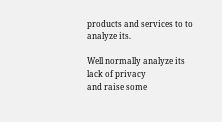products and services to to analyze its.

Well normally analyze its lack of privacy
and raise some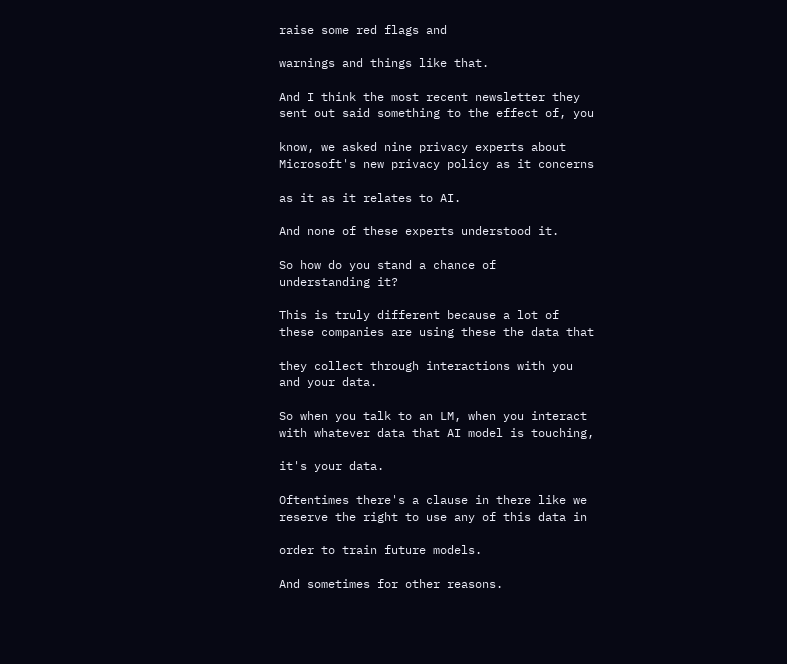raise some red flags and

warnings and things like that.

And I think the most recent newsletter they
sent out said something to the effect of, you

know, we asked nine privacy experts about
Microsoft's new privacy policy as it concerns

as it as it relates to AI.

And none of these experts understood it.

So how do you stand a chance of
understanding it?

This is truly different because a lot of
these companies are using these the data that

they collect through interactions with you
and your data.

So when you talk to an LM, when you interact
with whatever data that AI model is touching,

it's your data.

Oftentimes there's a clause in there like we
reserve the right to use any of this data in

order to train future models.

And sometimes for other reasons.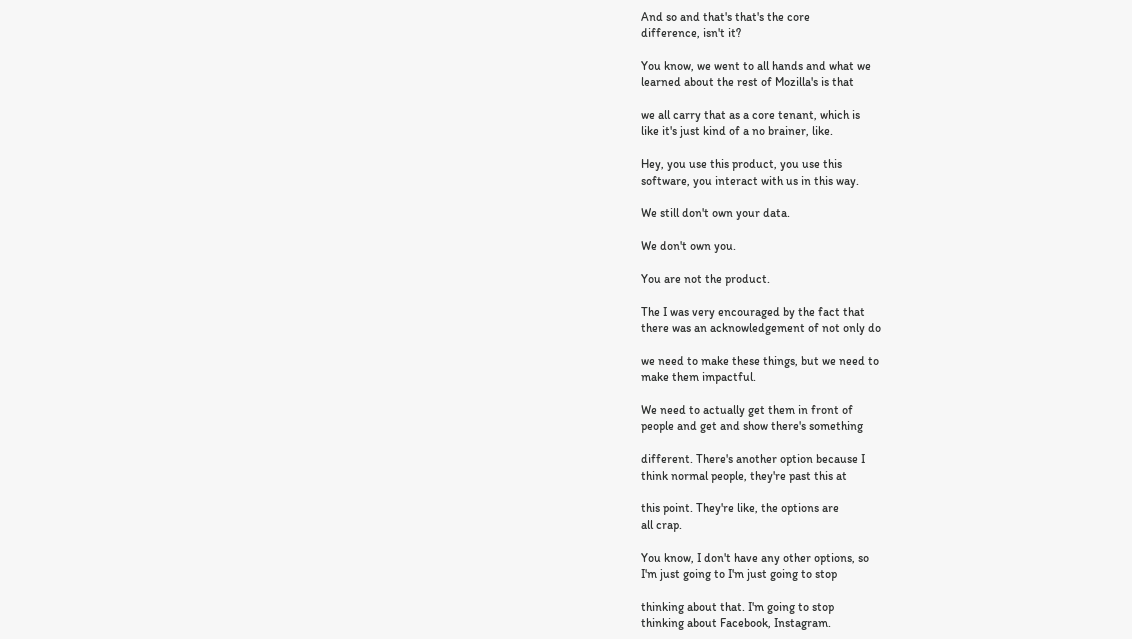And so and that's that's the core
difference, isn't it?

You know, we went to all hands and what we
learned about the rest of Mozilla's is that

we all carry that as a core tenant, which is
like it's just kind of a no brainer, like.

Hey, you use this product, you use this
software, you interact with us in this way.

We still don't own your data.

We don't own you.

You are not the product.

The I was very encouraged by the fact that
there was an acknowledgement of not only do

we need to make these things, but we need to
make them impactful.

We need to actually get them in front of
people and get and show there's something

different. There's another option because I
think normal people, they're past this at

this point. They're like, the options are
all crap.

You know, I don't have any other options, so
I'm just going to I'm just going to stop

thinking about that. I'm going to stop
thinking about Facebook, Instagram.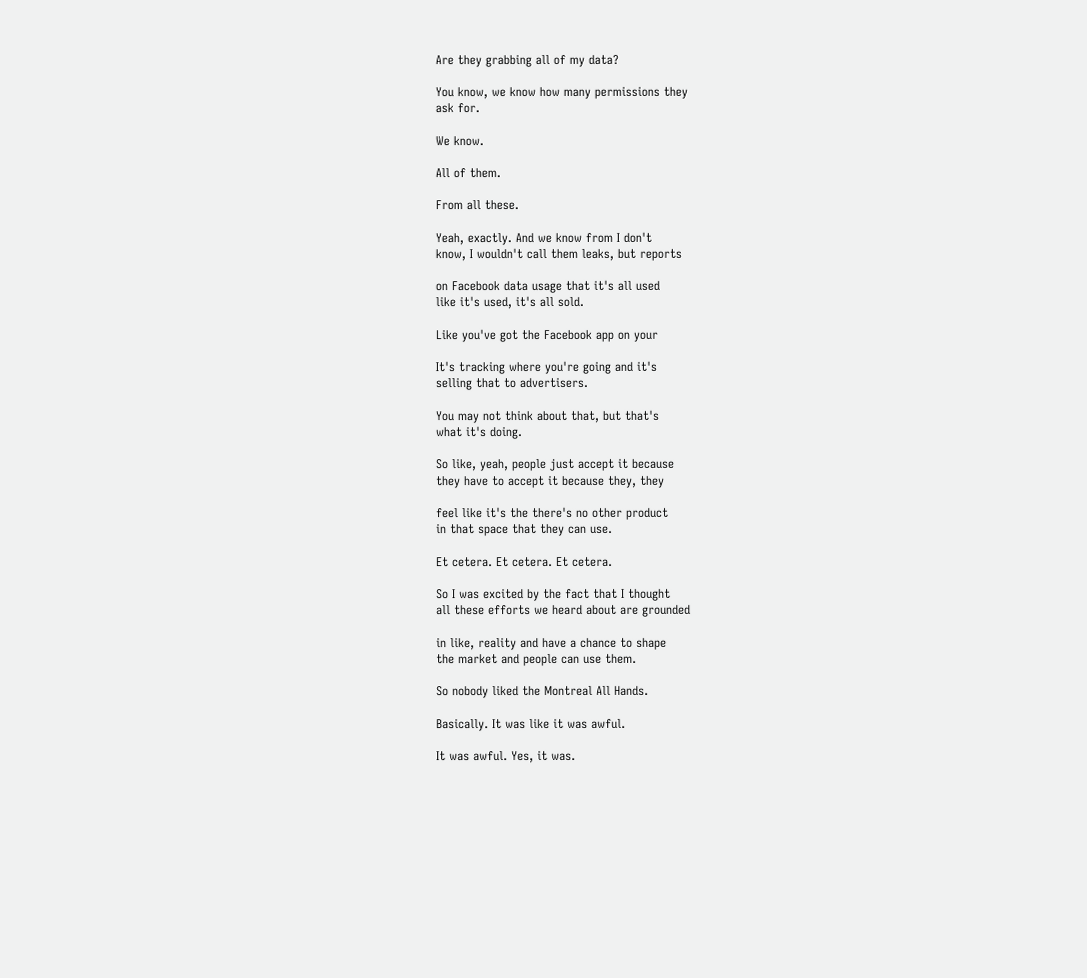Are they grabbing all of my data?

You know, we know how many permissions they
ask for.

We know.

All of them.

From all these.

Yeah, exactly. And we know from I don't
know, I wouldn't call them leaks, but reports

on Facebook data usage that it's all used
like it's used, it's all sold.

Like you've got the Facebook app on your

It's tracking where you're going and it's
selling that to advertisers.

You may not think about that, but that's
what it's doing.

So like, yeah, people just accept it because
they have to accept it because they, they

feel like it's the there's no other product
in that space that they can use.

Et cetera. Et cetera. Et cetera.

So I was excited by the fact that I thought
all these efforts we heard about are grounded

in like, reality and have a chance to shape
the market and people can use them.

So nobody liked the Montreal All Hands.

Basically. It was like it was awful.

It was awful. Yes, it was.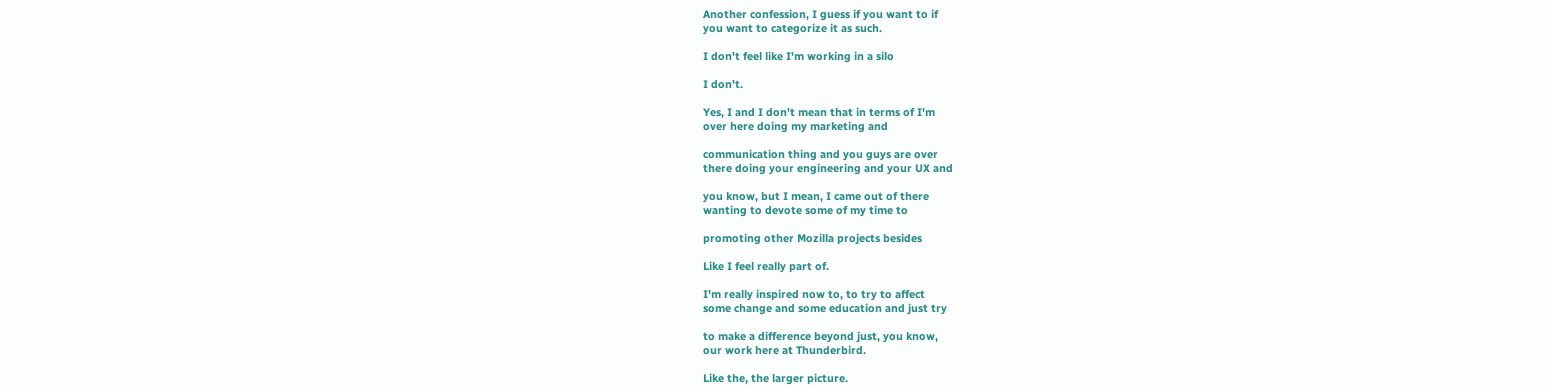Another confession, I guess if you want to if
you want to categorize it as such.

I don't feel like I'm working in a silo

I don't.

Yes, I and I don't mean that in terms of I'm
over here doing my marketing and

communication thing and you guys are over
there doing your engineering and your UX and

you know, but I mean, I came out of there
wanting to devote some of my time to

promoting other Mozilla projects besides

Like I feel really part of.

I'm really inspired now to, to try to affect
some change and some education and just try

to make a difference beyond just, you know,
our work here at Thunderbird.

Like the, the larger picture.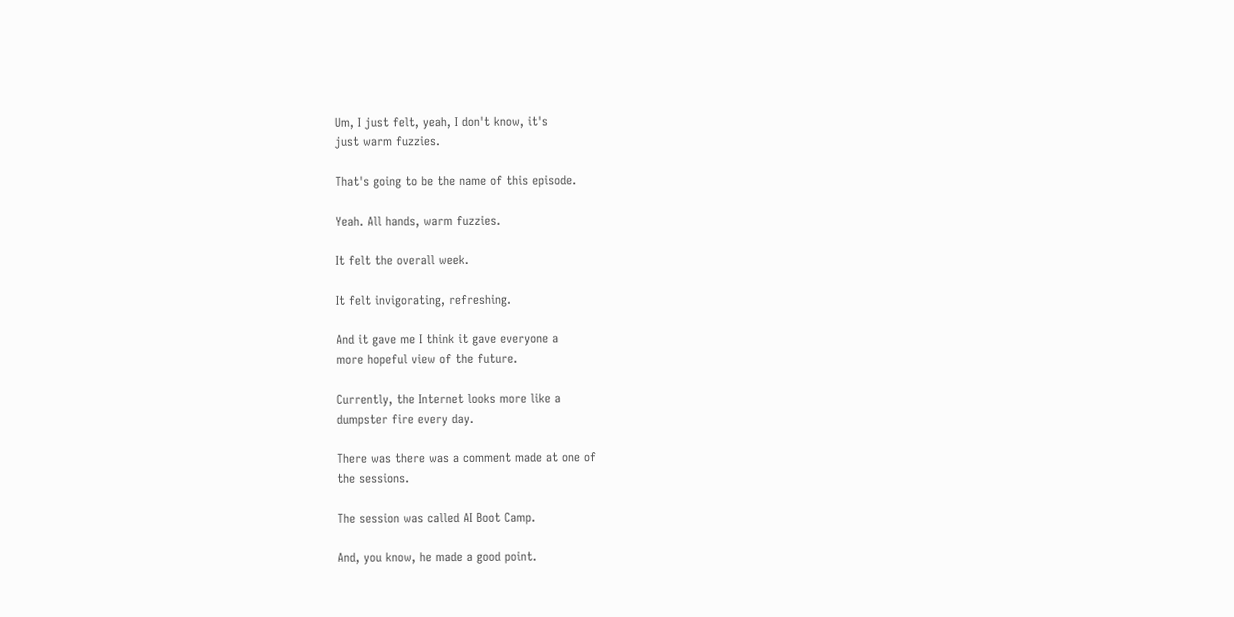Um, I just felt, yeah, I don't know, it's
just warm fuzzies.

That's going to be the name of this episode.

Yeah. All hands, warm fuzzies.

It felt the overall week.

It felt invigorating, refreshing.

And it gave me I think it gave everyone a
more hopeful view of the future.

Currently, the Internet looks more like a
dumpster fire every day.

There was there was a comment made at one of
the sessions.

The session was called AI Boot Camp.

And, you know, he made a good point.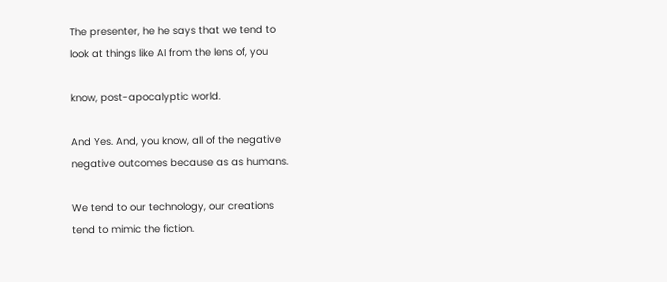The presenter, he he says that we tend to
look at things like AI from the lens of, you

know, post-apocalyptic world.

And Yes. And, you know, all of the negative
negative outcomes because as as humans.

We tend to our technology, our creations
tend to mimic the fiction.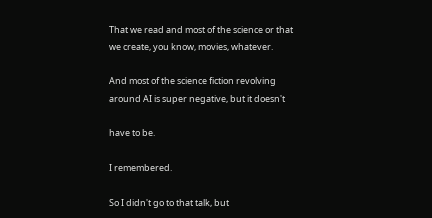That we read and most of the science or that
we create, you know, movies, whatever.

And most of the science fiction revolving
around AI is super negative, but it doesn't

have to be.

I remembered.

So I didn't go to that talk, but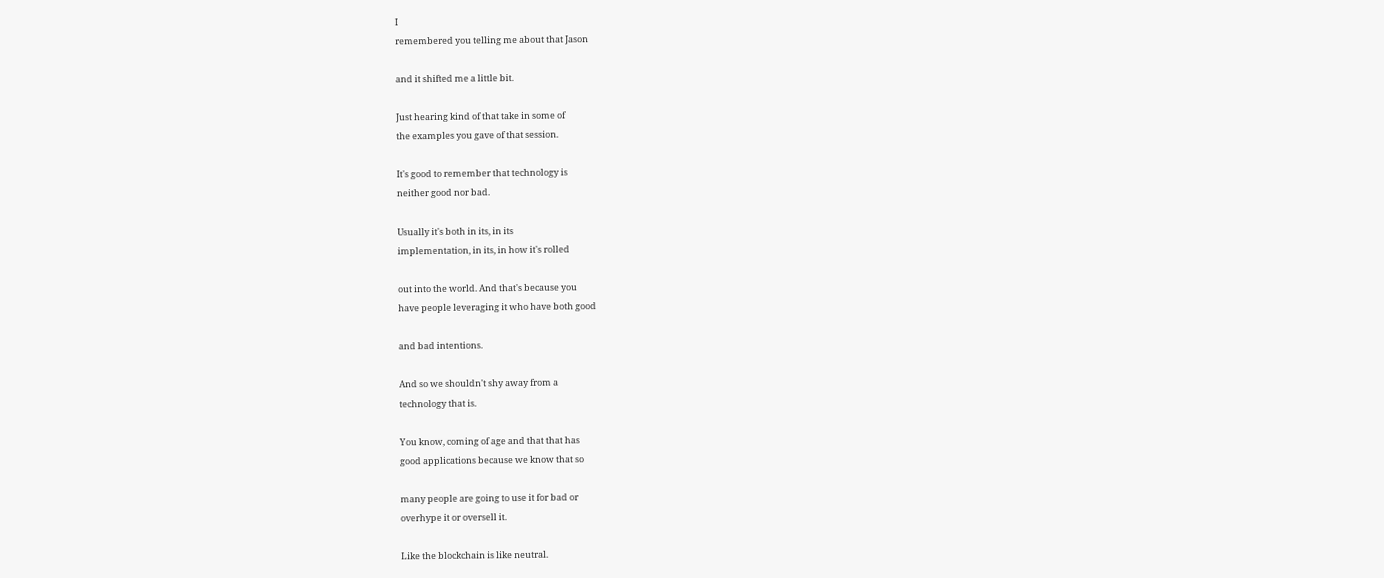I
remembered you telling me about that Jason

and it shifted me a little bit.

Just hearing kind of that take in some of
the examples you gave of that session.

It's good to remember that technology is
neither good nor bad.

Usually it's both in its, in its
implementation, in its, in how it's rolled

out into the world. And that's because you
have people leveraging it who have both good

and bad intentions.

And so we shouldn't shy away from a
technology that is.

You know, coming of age and that that has
good applications because we know that so

many people are going to use it for bad or
overhype it or oversell it.

Like the blockchain is like neutral.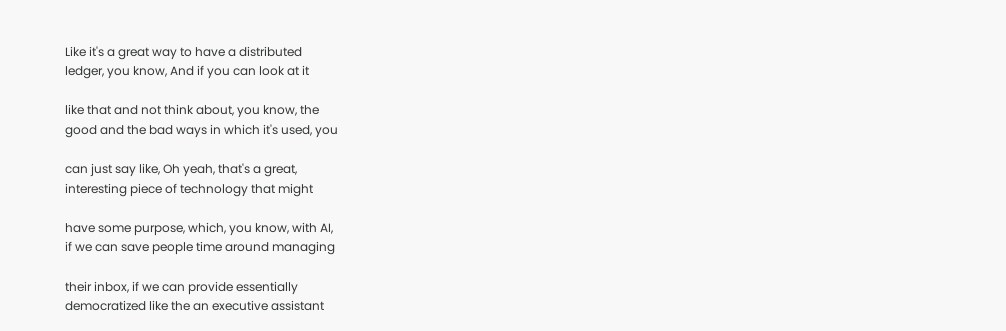Like it's a great way to have a distributed
ledger, you know, And if you can look at it

like that and not think about, you know, the
good and the bad ways in which it's used, you

can just say like, Oh yeah, that's a great,
interesting piece of technology that might

have some purpose, which, you know, with AI,
if we can save people time around managing

their inbox, if we can provide essentially
democratized like the an executive assistant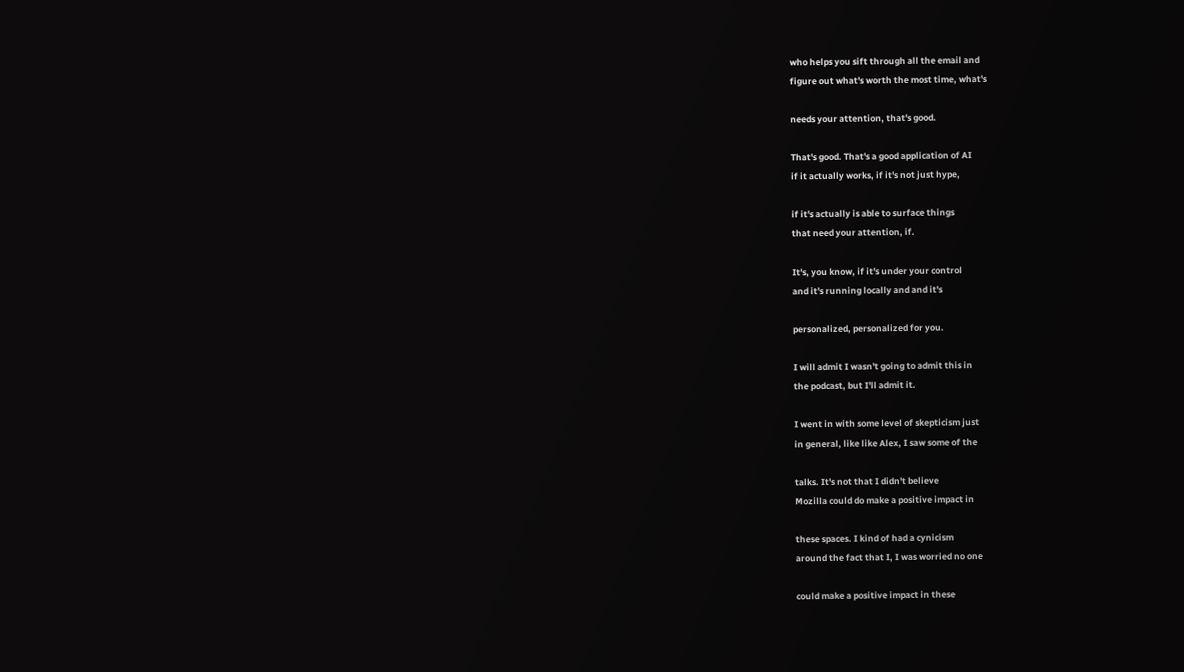who helps you sift through all the email and
figure out what's worth the most time, what's

needs your attention, that's good.

That's good. That's a good application of AI
if it actually works, if it's not just hype,

if it's actually is able to surface things
that need your attention, if.

It's, you know, if it's under your control
and it's running locally and and it's

personalized, personalized for you.

I will admit I wasn't going to admit this in
the podcast, but I'll admit it.

I went in with some level of skepticism just
in general, like like Alex, I saw some of the

talks. It's not that I didn't believe
Mozilla could do make a positive impact in

these spaces. I kind of had a cynicism
around the fact that I, I was worried no one

could make a positive impact in these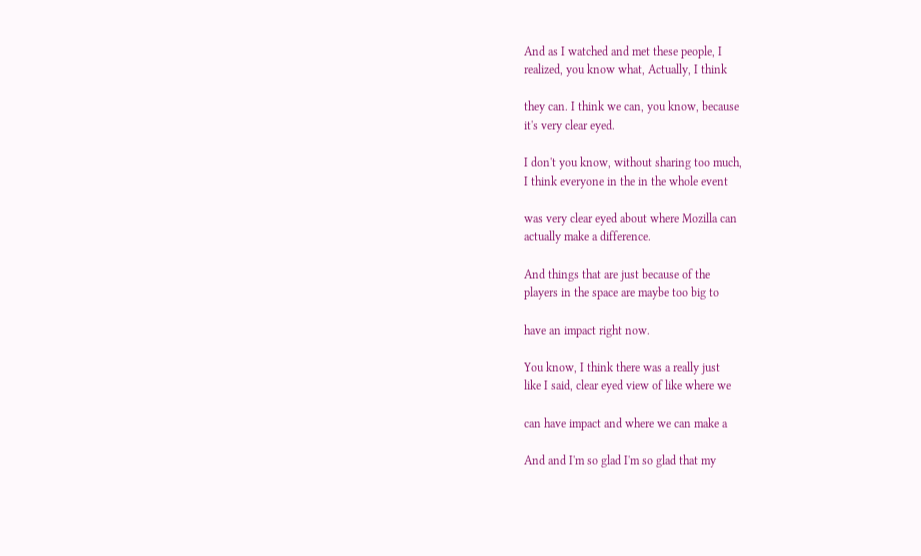And as I watched and met these people, I
realized, you know what, Actually, I think

they can. I think we can, you know, because
it's very clear eyed.

I don't you know, without sharing too much,
I think everyone in the in the whole event

was very clear eyed about where Mozilla can
actually make a difference.

And things that are just because of the
players in the space are maybe too big to

have an impact right now.

You know, I think there was a really just
like I said, clear eyed view of like where we

can have impact and where we can make a

And and I'm so glad I'm so glad that my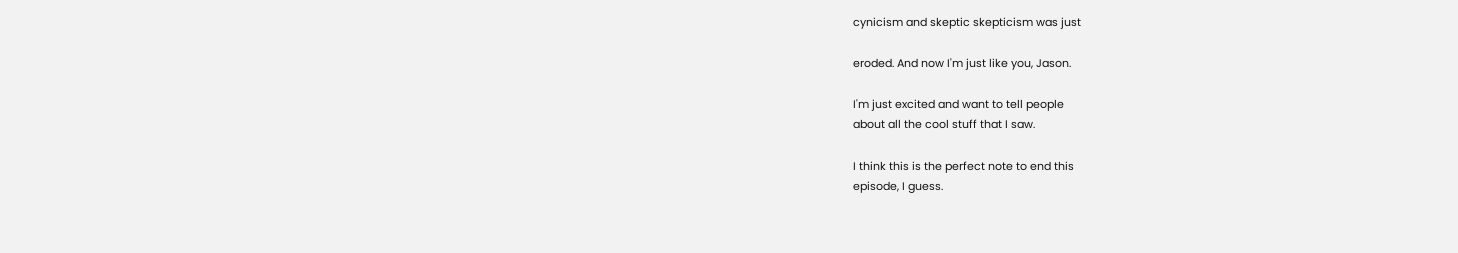cynicism and skeptic skepticism was just

eroded. And now I'm just like you, Jason.

I'm just excited and want to tell people
about all the cool stuff that I saw.

I think this is the perfect note to end this
episode, I guess.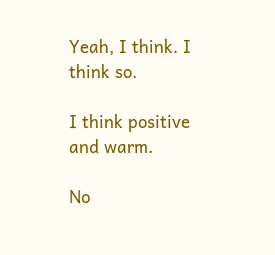Yeah, I think. I think so.

I think positive and warm.

No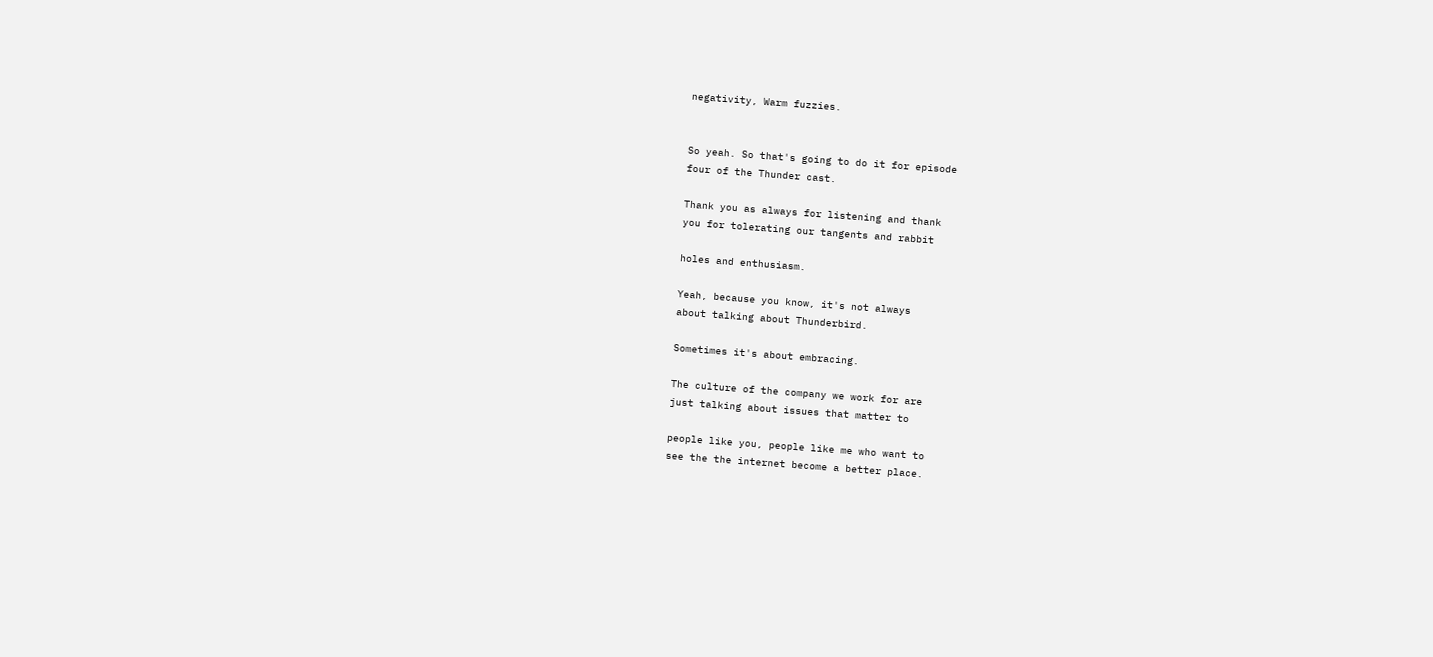negativity, Warm fuzzies.


So yeah. So that's going to do it for episode
four of the Thunder cast.

Thank you as always for listening and thank
you for tolerating our tangents and rabbit

holes and enthusiasm.

Yeah, because you know, it's not always
about talking about Thunderbird.

Sometimes it's about embracing.

The culture of the company we work for are
just talking about issues that matter to

people like you, people like me who want to
see the the internet become a better place.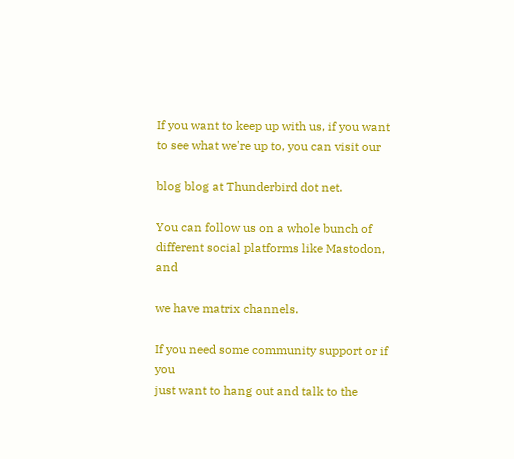If you want to keep up with us, if you want
to see what we're up to, you can visit our

blog blog at Thunderbird dot net.

You can follow us on a whole bunch of
different social platforms like Mastodon, and

we have matrix channels.

If you need some community support or if you
just want to hang out and talk to the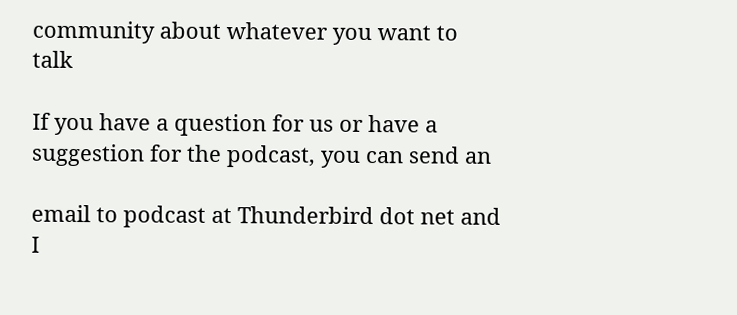community about whatever you want to talk

If you have a question for us or have a
suggestion for the podcast, you can send an

email to podcast at Thunderbird dot net and
I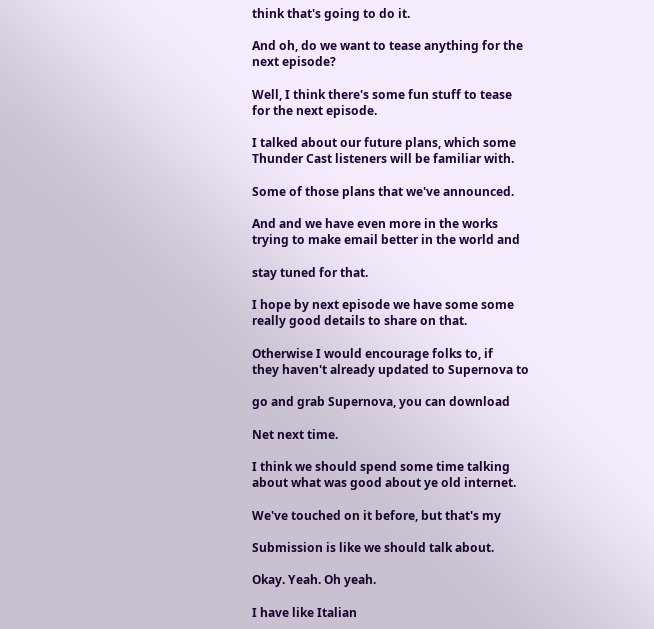think that's going to do it.

And oh, do we want to tease anything for the
next episode?

Well, I think there's some fun stuff to tease
for the next episode.

I talked about our future plans, which some
Thunder Cast listeners will be familiar with.

Some of those plans that we've announced.

And and we have even more in the works
trying to make email better in the world and

stay tuned for that.

I hope by next episode we have some some
really good details to share on that.

Otherwise I would encourage folks to, if
they haven't already updated to Supernova to

go and grab Supernova, you can download

Net next time.

I think we should spend some time talking
about what was good about ye old internet.

We've touched on it before, but that's my

Submission is like we should talk about.

Okay. Yeah. Oh yeah.

I have like Italian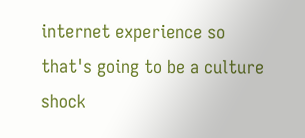internet experience so
that's going to be a culture shock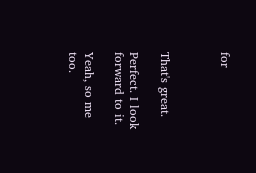for



That's great.

Perfect. I look forward to it.

Yeah, so me too.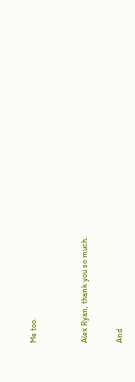Me too.


Alex Ryan, thank you so much.

And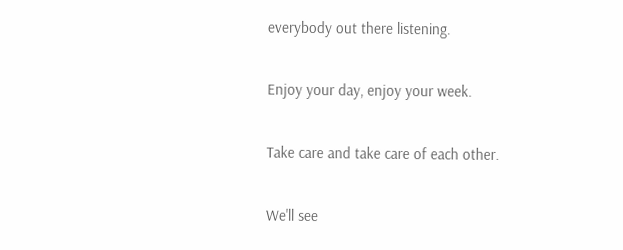everybody out there listening.

Enjoy your day, enjoy your week.

Take care and take care of each other.

We'll see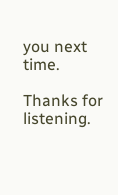you next time.

Thanks for listening.